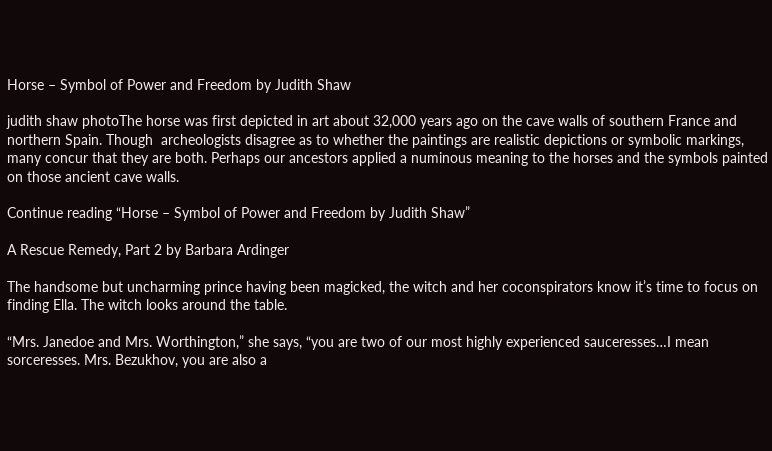Horse – Symbol of Power and Freedom by Judith Shaw

judith shaw photoThe horse was first depicted in art about 32,000 years ago on the cave walls of southern France and northern Spain. Though  archeologists disagree as to whether the paintings are realistic depictions or symbolic markings, many concur that they are both. Perhaps our ancestors applied a numinous meaning to the horses and the symbols painted on those ancient cave walls.

Continue reading “Horse – Symbol of Power and Freedom by Judith Shaw”

A Rescue Remedy, Part 2 by Barbara Ardinger

The handsome but uncharming prince having been magicked, the witch and her coconspirators know it’s time to focus on finding Ella. The witch looks around the table.

“Mrs. Janedoe and Mrs. Worthington,” she says, “you are two of our most highly experienced sauceresses…I mean sorceresses. Mrs. Bezukhov, you are also a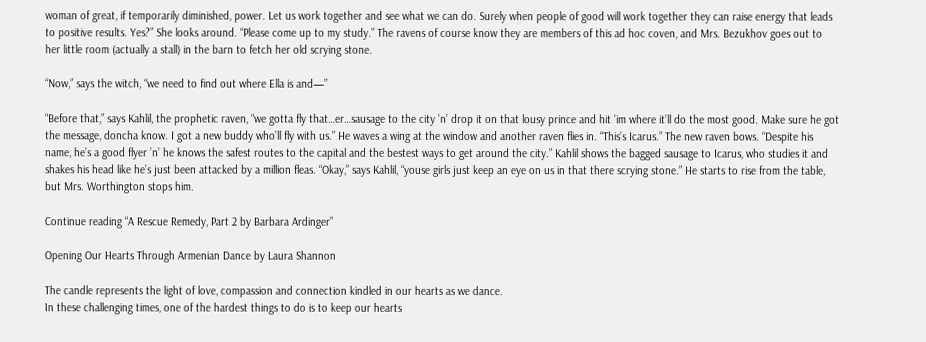woman of great, if temporarily diminished, power. Let us work together and see what we can do. Surely when people of good will work together they can raise energy that leads to positive results. Yes?” She looks around. “Please come up to my study.” The ravens of course know they are members of this ad hoc coven, and Mrs. Bezukhov goes out to her little room (actually a stall) in the barn to fetch her old scrying stone.

“Now,” says the witch, “we need to find out where Ella is and—”

“Before that,” says Kahlil, the prophetic raven, “we gotta fly that…er…sausage to the city ’n’ drop it on that lousy prince and hit ’im where it’ll do the most good. Make sure he got the message, doncha know. I got a new buddy who’ll fly with us.” He waves a wing at the window and another raven flies in. “This’s Icarus.” The new raven bows. “Despite his name, he’s a good flyer ’n’ he knows the safest routes to the capital and the bestest ways to get around the city.” Kahlil shows the bagged sausage to Icarus, who studies it and shakes his head like he’s just been attacked by a million fleas. “Okay,” says Kahlil, “youse girls just keep an eye on us in that there scrying stone.” He starts to rise from the table, but Mrs. Worthington stops him.

Continue reading “A Rescue Remedy, Part 2 by Barbara Ardinger”

Opening Our Hearts Through Armenian Dance by Laura Shannon

The candle represents the light of love, compassion and connection kindled in our hearts as we dance.
In these challenging times, one of the hardest things to do is to keep our hearts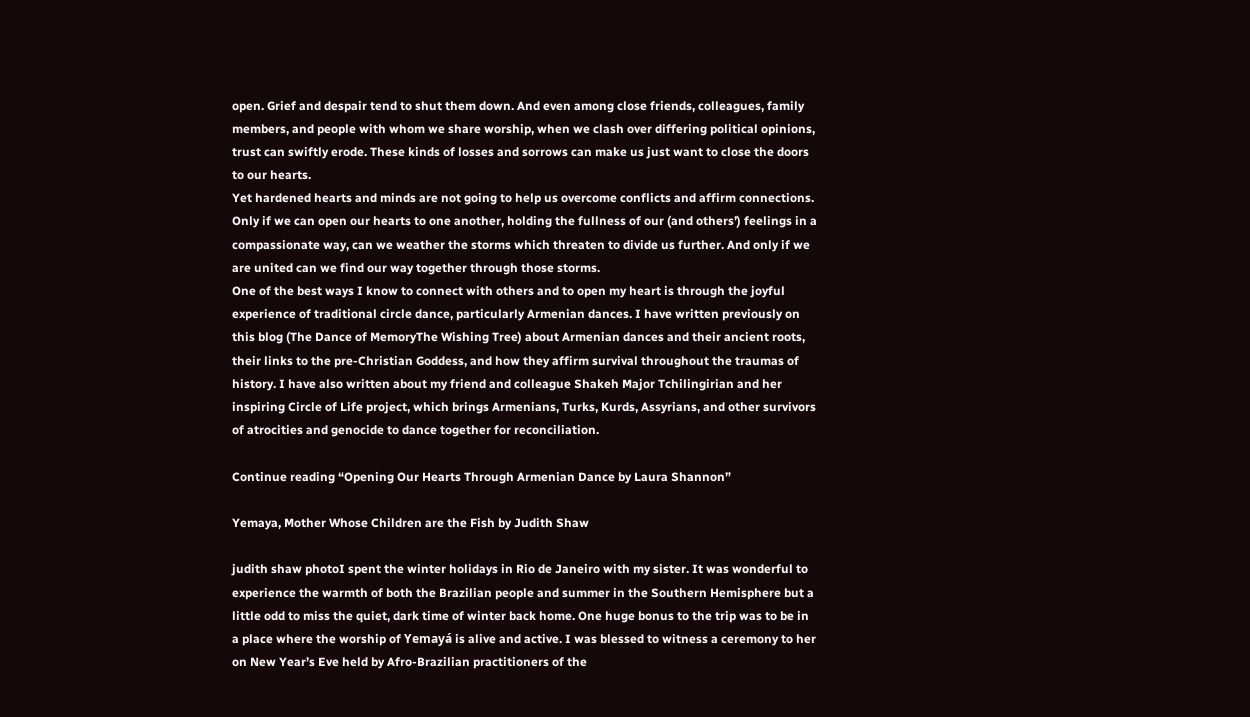open. Grief and despair tend to shut them down. And even among close friends, colleagues, family members, and people with whom we share worship, when we clash over differing political opinions, trust can swiftly erode. These kinds of losses and sorrows can make us just want to close the doors to our hearts.
Yet hardened hearts and minds are not going to help us overcome conflicts and affirm connections. Only if we can open our hearts to one another, holding the fullness of our (and others’) feelings in a compassionate way, can we weather the storms which threaten to divide us further. And only if we are united can we find our way together through those storms.
One of the best ways I know to connect with others and to open my heart is through the joyful experience of traditional circle dance, particularly Armenian dances. I have written previously on this blog (The Dance of MemoryThe Wishing Tree) about Armenian dances and their ancient roots, their links to the pre-Christian Goddess, and how they affirm survival throughout the traumas of history. I have also written about my friend and colleague Shakeh Major Tchilingirian and her inspiring Circle of Life project, which brings Armenians, Turks, Kurds, Assyrians, and other survivors of atrocities and genocide to dance together for reconciliation.

Continue reading “Opening Our Hearts Through Armenian Dance by Laura Shannon”

Yemaya, Mother Whose Children are the Fish by Judith Shaw

judith shaw photoI spent the winter holidays in Rio de Janeiro with my sister. It was wonderful to experience the warmth of both the Brazilian people and summer in the Southern Hemisphere but a little odd to miss the quiet, dark time of winter back home. One huge bonus to the trip was to be in a place where the worship of Yemayá is alive and active. I was blessed to witness a ceremony to her on New Year’s Eve held by Afro-Brazilian practitioners of the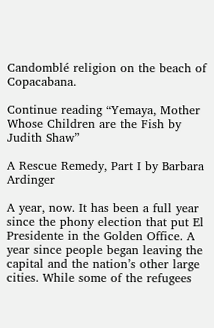Candomblé religion on the beach of Copacabana.

Continue reading “Yemaya, Mother Whose Children are the Fish by Judith Shaw”

A Rescue Remedy, Part I by Barbara Ardinger

A year, now. It has been a full year since the phony election that put El Presidente in the Golden Office. A year since people began leaving the capital and the nation’s other large cities. While some of the refugees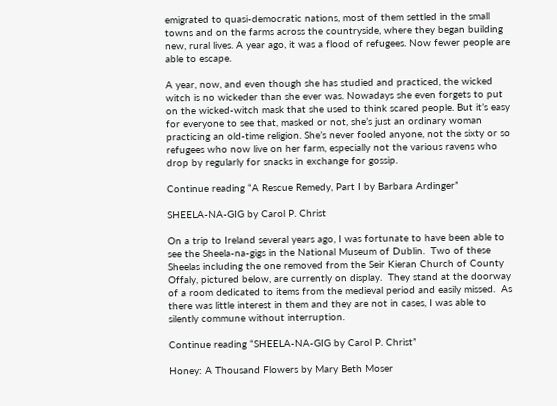emigrated to quasi-democratic nations, most of them settled in the small towns and on the farms across the countryside, where they began building new, rural lives. A year ago, it was a flood of refugees. Now fewer people are able to escape.

A year, now, and even though she has studied and practiced, the wicked witch is no wickeder than she ever was. Nowadays she even forgets to put on the wicked-witch mask that she used to think scared people. But it’s easy for everyone to see that, masked or not, she’s just an ordinary woman practicing an old-time religion. She’s never fooled anyone, not the sixty or so refugees who now live on her farm, especially not the various ravens who drop by regularly for snacks in exchange for gossip.

Continue reading “A Rescue Remedy, Part I by Barbara Ardinger”

SHEELA-NA-GIG by Carol P. Christ

On a trip to Ireland several years ago, I was fortunate to have been able to see the Sheela-na-gigs in the National Museum of Dublin.  Two of these Sheelas including the one removed from the Seir Kieran Church of County Offaly, pictured below, are currently on display.  They stand at the doorway of a room dedicated to items from the medieval period and easily missed.  As there was little interest in them and they are not in cases, I was able to silently commune without interruption.

Continue reading “SHEELA-NA-GIG by Carol P. Christ”

Honey: A Thousand Flowers by Mary Beth Moser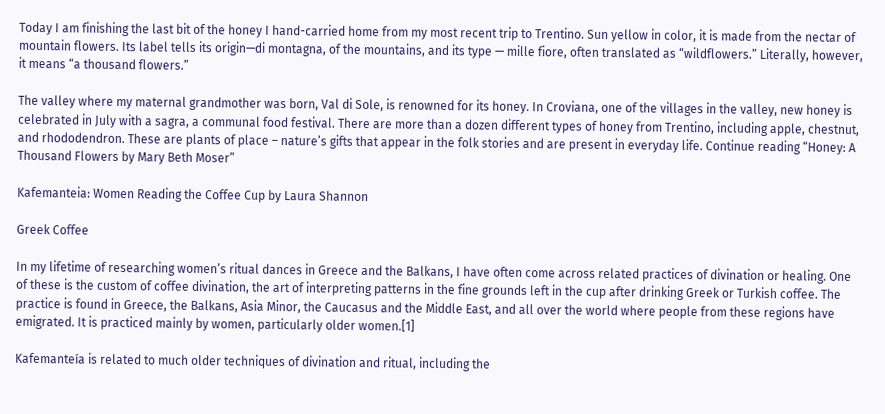Today I am finishing the last bit of the honey I hand-carried home from my most recent trip to Trentino. Sun yellow in color, it is made from the nectar of mountain flowers. Its label tells its origin—di montagna, of the mountains, and its type — mille fiore, often translated as “wildflowers.” Literally, however, it means “a thousand flowers.”

The valley where my maternal grandmother was born, Val di Sole, is renowned for its honey. In Croviana, one of the villages in the valley, new honey is celebrated in July with a sagra, a communal food festival. There are more than a dozen different types of honey from Trentino, including apple, chestnut, and rhododendron. These are plants of place – nature’s gifts that appear in the folk stories and are present in everyday life. Continue reading “Honey: A Thousand Flowers by Mary Beth Moser”

Kafemanteia: Women Reading the Coffee Cup by Laura Shannon

Greek Coffee

In my lifetime of researching women’s ritual dances in Greece and the Balkans, I have often come across related practices of divination or healing. One of these is the custom of coffee divination, the art of interpreting patterns in the fine grounds left in the cup after drinking Greek or Turkish coffee. The practice is found in Greece, the Balkans, Asia Minor, the Caucasus and the Middle East, and all over the world where people from these regions have emigrated. It is practiced mainly by women, particularly older women.[1]

Kafemanteía is related to much older techniques of divination and ritual, including the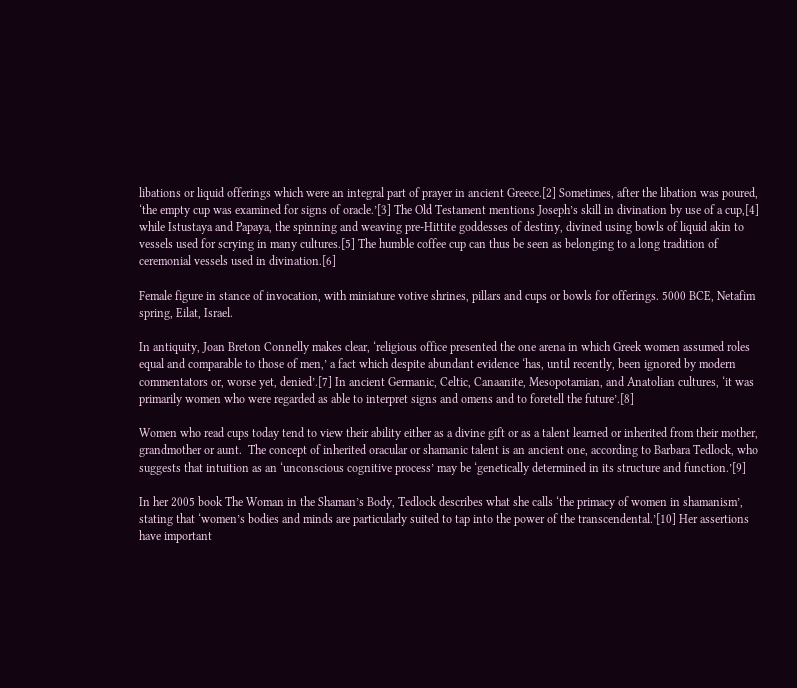libations or liquid offerings which were an integral part of prayer in ancient Greece.[2] Sometimes, after the libation was poured, ‘the empty cup was examined for signs of oracle.’[3] The Old Testament mentions Joseph’s skill in divination by use of a cup,[4] while Istustaya and Papaya, the spinning and weaving pre-Hittite goddesses of destiny, divined using bowls of liquid akin to vessels used for scrying in many cultures.[5] The humble coffee cup can thus be seen as belonging to a long tradition of ceremonial vessels used in divination.[6]

Female figure in stance of invocation, with miniature votive shrines, pillars and cups or bowls for offerings. 5000 BCE, Netafim spring, Eilat, Israel.

In antiquity, Joan Breton Connelly makes clear, ‘religious office presented the one arena in which Greek women assumed roles equal and comparable to those of men,’ a fact which despite abundant evidence ‘has, until recently, been ignored by modern commentators or, worse yet, denied’.[7] In ancient Germanic, Celtic, Canaanite, Mesopotamian, and Anatolian cultures, ‘it was primarily women who were regarded as able to interpret signs and omens and to foretell the future’.[8]

Women who read cups today tend to view their ability either as a divine gift or as a talent learned or inherited from their mother, grandmother or aunt.  The concept of inherited oracular or shamanic talent is an ancient one, according to Barbara Tedlock, who suggests that intuition as an ‘unconscious cognitive process’ may be ‘genetically determined in its structure and function.’[9]

In her 2005 book The Woman in the Shaman’s Body, Tedlock describes what she calls ‘the primacy of women in shamanism’, stating that ‘women’s bodies and minds are particularly suited to tap into the power of the transcendental.’[10] Her assertions have important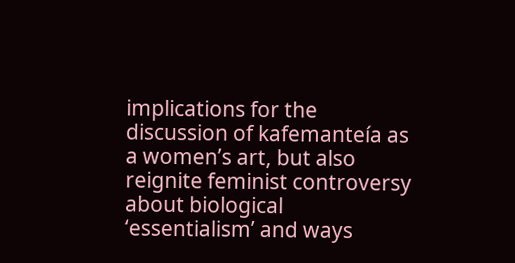implications for the discussion of kafemanteía as a women’s art, but also reignite feminist controversy about biological ‘essentialism’ and ways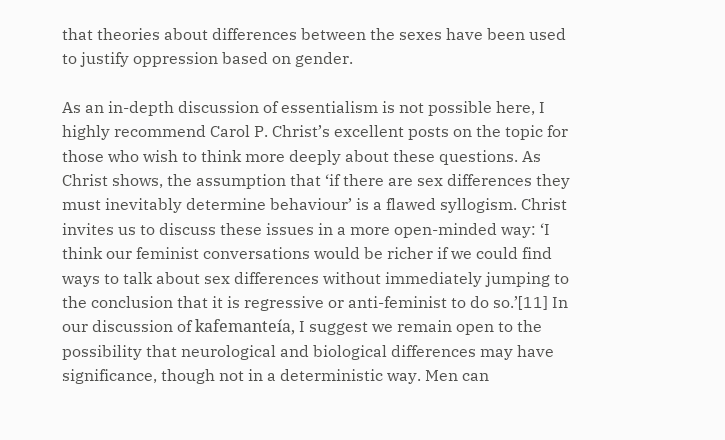that theories about differences between the sexes have been used to justify oppression based on gender.

As an in-depth discussion of essentialism is not possible here, I highly recommend Carol P. Christ’s excellent posts on the topic for those who wish to think more deeply about these questions. As Christ shows, the assumption that ‘if there are sex differences they must inevitably determine behaviour’ is a flawed syllogism. Christ invites us to discuss these issues in a more open-minded way: ‘I think our feminist conversations would be richer if we could find ways to talk about sex differences without immediately jumping to the conclusion that it is regressive or anti-feminist to do so.’[11] In our discussion of kafemanteía, I suggest we remain open to the possibility that neurological and biological differences may have significance, though not in a deterministic way. Men can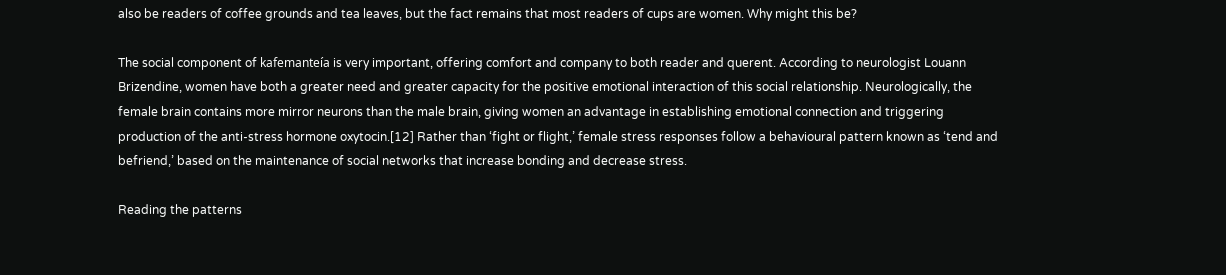also be readers of coffee grounds and tea leaves, but the fact remains that most readers of cups are women. Why might this be?

The social component of kafemanteía is very important, offering comfort and company to both reader and querent. According to neurologist Louann Brizendine, women have both a greater need and greater capacity for the positive emotional interaction of this social relationship. Neurologically, the female brain contains more mirror neurons than the male brain, giving women an advantage in establishing emotional connection and triggering production of the anti-stress hormone oxytocin.[12] Rather than ‘fight or flight,’ female stress responses follow a behavioural pattern known as ‘tend and befriend,’ based on the maintenance of social networks that increase bonding and decrease stress.

Reading the patterns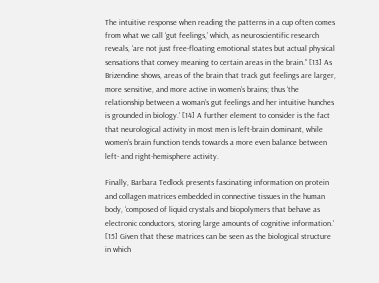The intuitive response when reading the patterns in a cup often comes from what we call ‘gut feelings,’ which, as neuroscientific research reveals, ‘are not just free-floating emotional states but actual physical sensations that convey meaning to certain areas in the brain.’‘ [13] As Brizendine shows, areas of the brain that track gut feelings are larger, more sensitive, and more active in women’s brains; thus ‘the relationship between a woman’s gut feelings and her intuitive hunches is grounded in biology.’ [14] A further element to consider is the fact that neurological activity in most men is left-brain dominant, while women’s brain function tends towards a more even balance between left- and right-hemisphere activity.

Finally, Barbara Tedlock presents fascinating information on protein and collagen matrices embedded in connective tissues in the human body, ‘composed of liquid crystals and biopolymers that behave as electronic conductors, storing large amounts of cognitive information.’ [15] Given that these matrices can be seen as the biological structure in which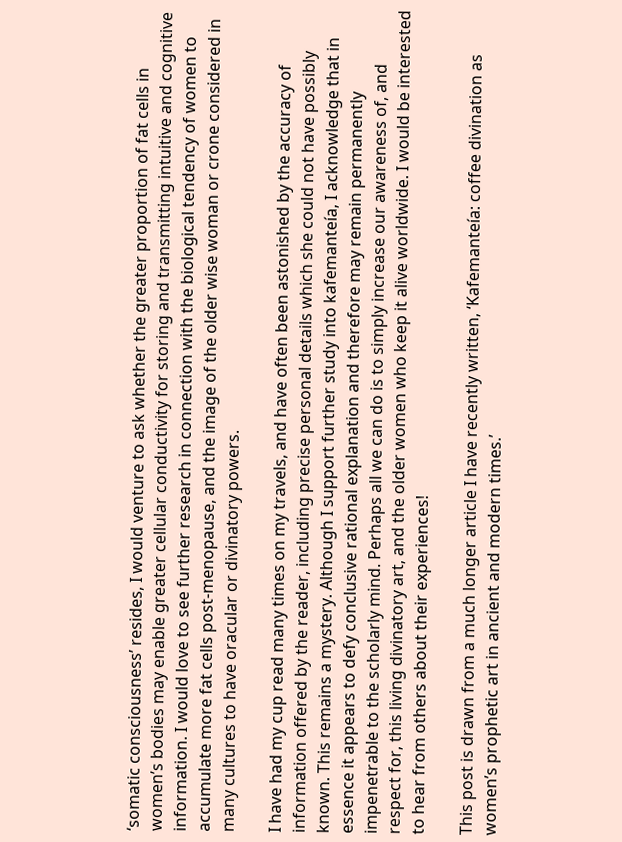‘somatic consciousness’ resides, I would venture to ask whether the greater proportion of fat cells in women’s bodies may enable greater cellular conductivity for storing and transmitting intuitive and cognitive information. I would love to see further research in connection with the biological tendency of women to accumulate more fat cells post-menopause, and the image of the older wise woman or crone considered in many cultures to have oracular or divinatory powers.

I have had my cup read many times on my travels, and have often been astonished by the accuracy of information offered by the reader, including precise personal details which she could not have possibly known. This remains a mystery. Although I support further study into kafemanteía, I acknowledge that in essence it appears to defy conclusive rational explanation and therefore may remain permanently impenetrable to the scholarly mind. Perhaps all we can do is to simply increase our awareness of, and respect for, this living divinatory art, and the older women who keep it alive worldwide. I would be interested to hear from others about their experiences!

This post is drawn from a much longer article I have recently written, ‘Kafemanteía: coffee divination as women’s prophetic art in ancient and modern times.’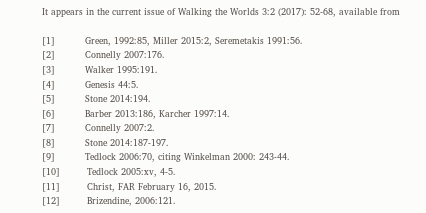It appears in the current issue of Walking the Worlds 3:2 (2017): 52-68, available from

[1]          Green, 1992:85, Miller 2015:2, Seremetakis 1991:56.
[2]          Connelly 2007:176.
[3]          Walker 1995:191.
[4]          Genesis 44:5.
[5]          Stone 2014:194.
[6]          Barber 2013:186, Karcher 1997:14.
[7]          Connelly 2007:2.
[8]          Stone 2014:187-197.
[9]          Tedlock 2006:70, citing Winkelman 2000: 243-44.
[10]         Tedlock 2005:xv, 4-5.
[11]         Christ, FAR February 16, 2015.
[12]         Brizendine, 2006:121.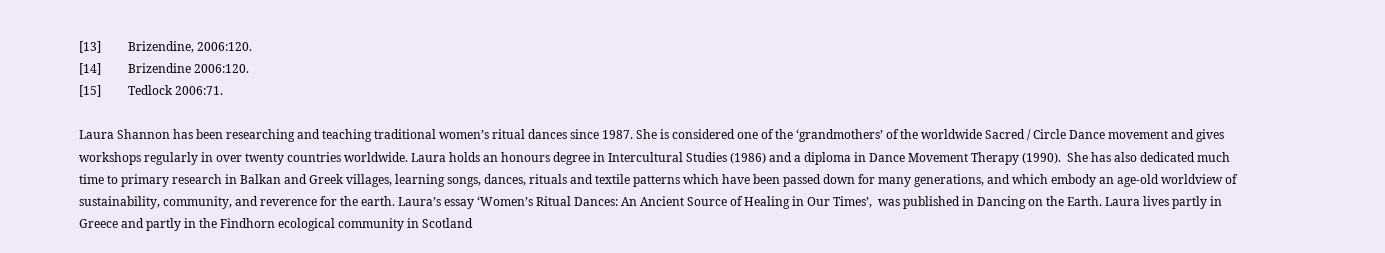[13]         Brizendine, 2006:120.
[14]         Brizendine 2006:120.
[15]         Tedlock 2006:71.

Laura Shannon has been researching and teaching traditional women’s ritual dances since 1987. She is considered one of the ‘grandmothers’ of the worldwide Sacred / Circle Dance movement and gives workshops regularly in over twenty countries worldwide. Laura holds an honours degree in Intercultural Studies (1986) and a diploma in Dance Movement Therapy (1990).  She has also dedicated much time to primary research in Balkan and Greek villages, learning songs, dances, rituals and textile patterns which have been passed down for many generations, and which embody an age-old worldview of sustainability, community, and reverence for the earth. Laura’s essay ‘Women’s Ritual Dances: An Ancient Source of Healing in Our Times’,  was published in Dancing on the Earth. Laura lives partly in Greece and partly in the Findhorn ecological community in Scotland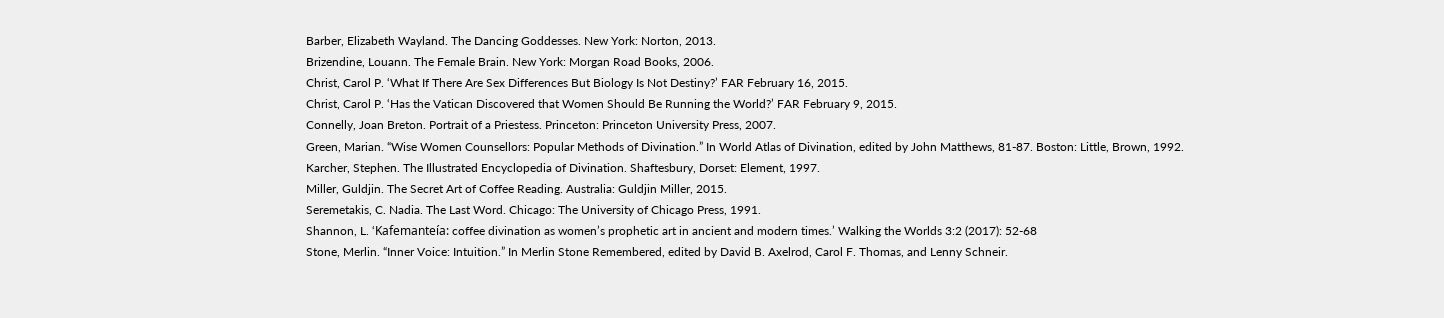Barber, Elizabeth Wayland. The Dancing Goddesses. New York: Norton, 2013.
Brizendine, Louann. The Female Brain. New York: Morgan Road Books, 2006.
Christ, Carol P. ‘What If There Are Sex Differences But Biology Is Not Destiny?’ FAR February 16, 2015.
Christ, Carol P. ‘Has the Vatican Discovered that Women Should Be Running the World?’ FAR February 9, 2015.
Connelly, Joan Breton. Portrait of a Priestess. Princeton: Princeton University Press, 2007.
Green, Marian. “Wise Women Counsellors: Popular Methods of Divination.” In World Atlas of Divination, edited by John Matthews, 81-87. Boston: Little, Brown, 1992.
Karcher, Stephen. The Illustrated Encyclopedia of Divination. Shaftesbury, Dorset: Element, 1997.
Miller, Guldjin. The Secret Art of Coffee Reading. Australia: Guldjin Miller, 2015.
Seremetakis, C. Nadia. The Last Word. Chicago: The University of Chicago Press, 1991.
Shannon, L. ‘Kafemanteía: coffee divination as women’s prophetic art in ancient and modern times.’ Walking the Worlds 3:2 (2017): 52-68
Stone, Merlin. “Inner Voice: Intuition.” In Merlin Stone Remembered, edited by David B. Axelrod, Carol F. Thomas, and Lenny Schneir.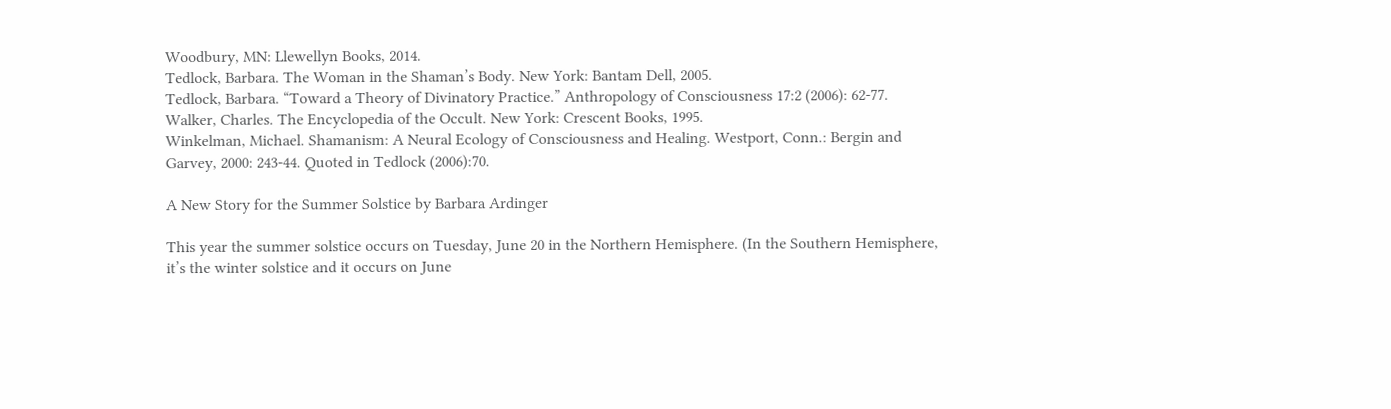Woodbury, MN: Llewellyn Books, 2014.
Tedlock, Barbara. The Woman in the Shaman’s Body. New York: Bantam Dell, 2005.
Tedlock, Barbara. “Toward a Theory of Divinatory Practice.” Anthropology of Consciousness 17:2 (2006): 62-77.
Walker, Charles. The Encyclopedia of the Occult. New York: Crescent Books, 1995.
Winkelman, Michael. Shamanism: A Neural Ecology of Consciousness and Healing. Westport, Conn.: Bergin and Garvey, 2000: 243-44. Quoted in Tedlock (2006):70.

A New Story for the Summer Solstice by Barbara Ardinger

This year the summer solstice occurs on Tuesday, June 20 in the Northern Hemisphere. (In the Southern Hemisphere, it’s the winter solstice and it occurs on June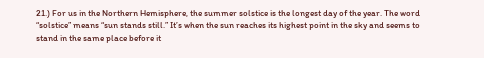21.) For us in the Northern Hemisphere, the summer solstice is the longest day of the year. The word “solstice” means “sun stands still.” It’s when the sun reaches its highest point in the sky and seems to stand in the same place before it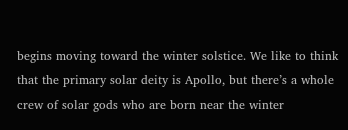begins moving toward the winter solstice. We like to think that the primary solar deity is Apollo, but there’s a whole crew of solar gods who are born near the winter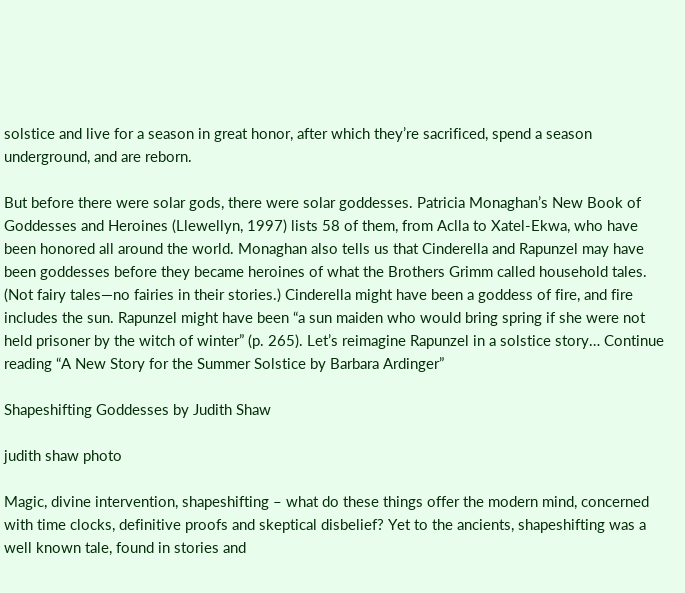solstice and live for a season in great honor, after which they’re sacrificed, spend a season underground, and are reborn.

But before there were solar gods, there were solar goddesses. Patricia Monaghan’s New Book of Goddesses and Heroines (Llewellyn, 1997) lists 58 of them, from Aclla to Xatel-Ekwa, who have been honored all around the world. Monaghan also tells us that Cinderella and Rapunzel may have been goddesses before they became heroines of what the Brothers Grimm called household tales. (Not fairy tales—no fairies in their stories.) Cinderella might have been a goddess of fire, and fire includes the sun. Rapunzel might have been “a sun maiden who would bring spring if she were not held prisoner by the witch of winter” (p. 265). Let’s reimagine Rapunzel in a solstice story… Continue reading “A New Story for the Summer Solstice by Barbara Ardinger”

Shapeshifting Goddesses by Judith Shaw

judith shaw photo

Magic, divine intervention, shapeshifting – what do these things offer the modern mind, concerned with time clocks, definitive proofs and skeptical disbelief? Yet to the ancients, shapeshifting was a well known tale, found in stories and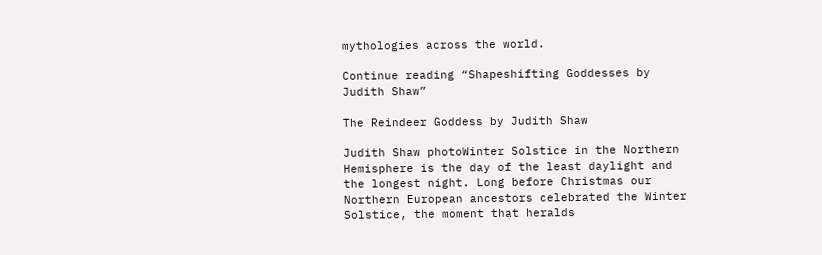mythologies across the world.

Continue reading “Shapeshifting Goddesses by Judith Shaw”

The Reindeer Goddess by Judith Shaw

Judith Shaw photoWinter Solstice in the Northern Hemisphere is the day of the least daylight and the longest night. Long before Christmas our Northern European ancestors celebrated the Winter Solstice, the moment that heralds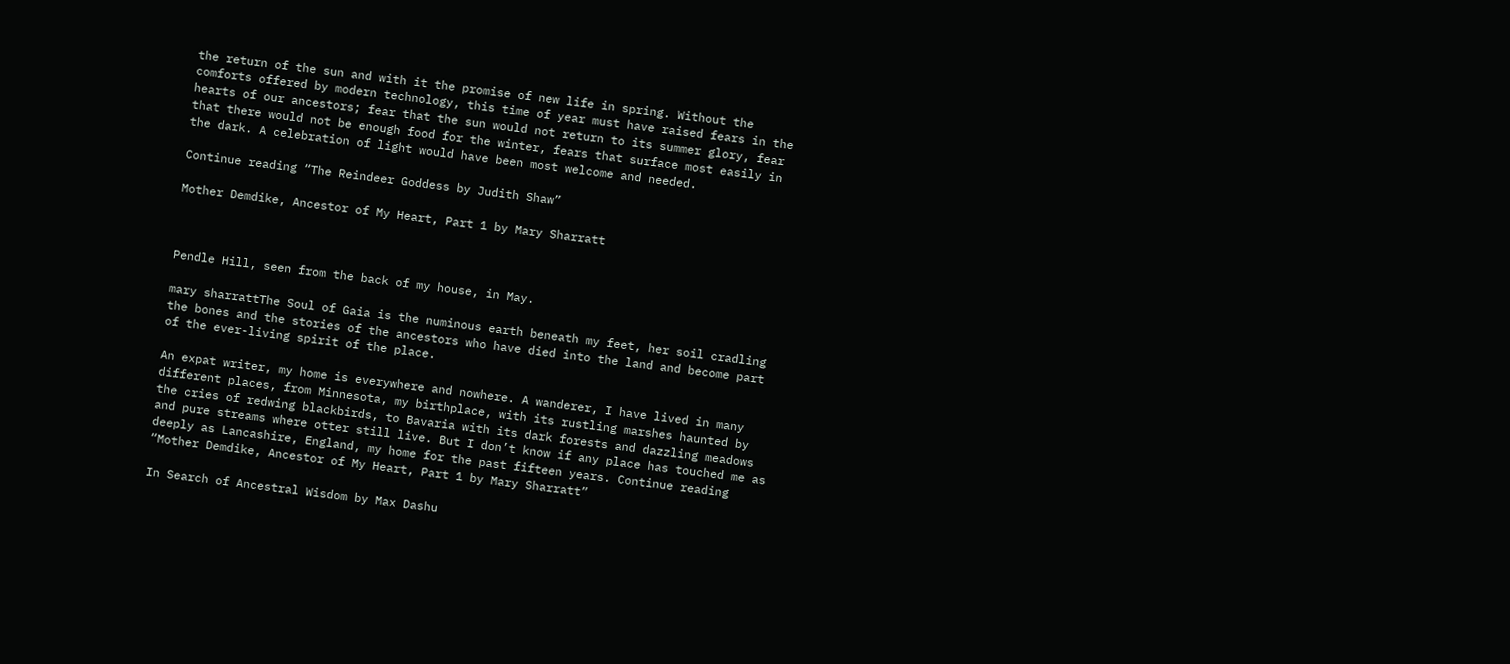the return of the sun and with it the promise of new life in spring. Without the comforts offered by modern technology, this time of year must have raised fears in the hearts of our ancestors; fear that the sun would not return to its summer glory, fear that there would not be enough food for the winter, fears that surface most easily in the dark. A celebration of light would have been most welcome and needed.

Continue reading “The Reindeer Goddess by Judith Shaw”

Mother Demdike, Ancestor of My Heart, Part 1 by Mary Sharratt



Pendle Hill, seen from the back of my house, in May.

mary sharrattThe Soul of Gaia is the numinous earth beneath my feet, her soil cradling the bones and the stories of the ancestors who have died into the land and become part of the ever-living spirit of the place.

An expat writer, my home is everywhere and nowhere. A wanderer, I have lived in many different places, from Minnesota, my birthplace, with its rustling marshes haunted by the cries of redwing blackbirds, to Bavaria with its dark forests and dazzling meadows and pure streams where otter still live. But I don’t know if any place has touched me as deeply as Lancashire, England, my home for the past fifteen years. Continue reading “Mother Demdike, Ancestor of My Heart, Part 1 by Mary Sharratt”

In Search of Ancestral Wisdom by Max Dashu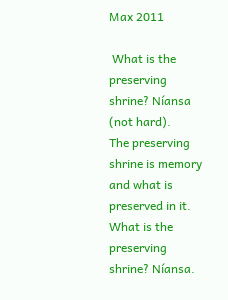Max 2011

 What is the preserving shrine? Níansa (not hard).
The preserving shrine is memory and what is preserved in it.
What is the preserving shrine? Níansa.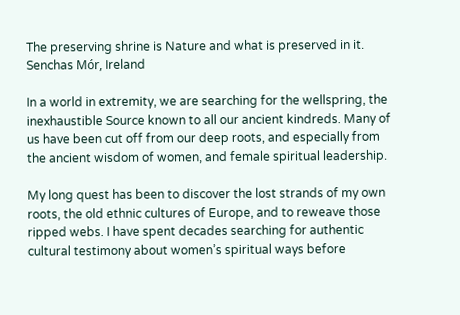The preserving shrine is Nature and what is preserved in it.
Senchas Mór, Ireland

In a world in extremity, we are searching for the wellspring, the inexhaustible Source known to all our ancient kindreds. Many of us have been cut off from our deep roots, and especially from the ancient wisdom of women, and female spiritual leadership.

My long quest has been to discover the lost strands of my own roots, the old ethnic cultures of Europe, and to reweave those ripped webs. I have spent decades searching for authentic cultural testimony about women’s spiritual ways before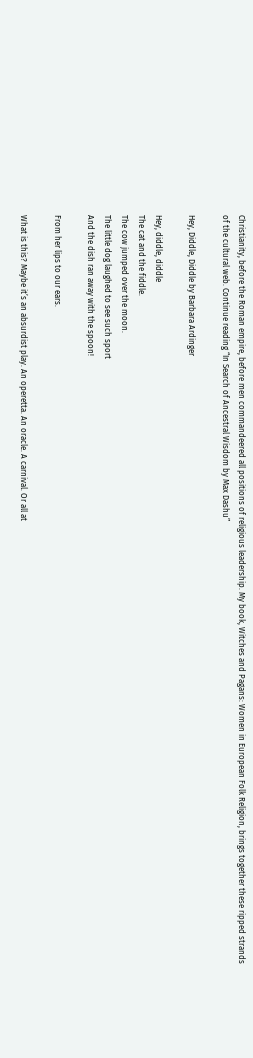Christianity, before the Roman empire, before men commandeered all positions of religious leadership. My book, Witches and Pagans: Women in European Folk Religion, brings together these ripped strands of the cultural web. Continue reading “In Search of Ancestral Wisdom by Max Dashu”

Hey, Diddle, Diddle by Barbara Ardinger

Hey, diddle, diddle
The cat and the fiddle.
The cow jumped over the moon.
The little dog laughed to see such sport
And the dish ran away with the spoon!

From her lips to our ears.

What is this? Maybe it’s an absurdist play. An operetta. An oracle. A carnival. Or all at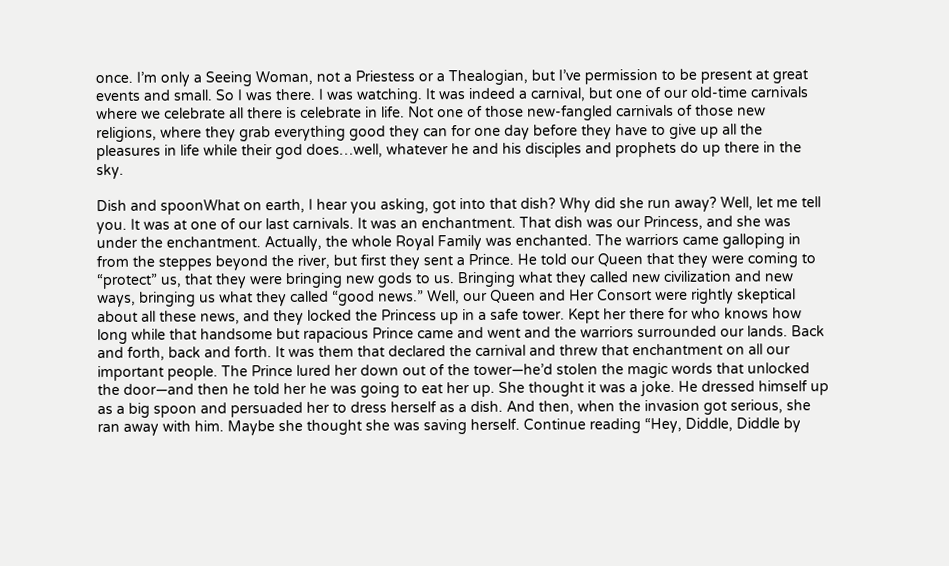once. I’m only a Seeing Woman, not a Priestess or a Thealogian, but I’ve permission to be present at great events and small. So I was there. I was watching. It was indeed a carnival, but one of our old-time carnivals where we celebrate all there is celebrate in life. Not one of those new-fangled carnivals of those new religions, where they grab everything good they can for one day before they have to give up all the pleasures in life while their god does…well, whatever he and his disciples and prophets do up there in the sky.

Dish and spoonWhat on earth, I hear you asking, got into that dish? Why did she run away? Well, let me tell you. It was at one of our last carnivals. It was an enchantment. That dish was our Princess, and she was under the enchantment. Actually, the whole Royal Family was enchanted. The warriors came galloping in from the steppes beyond the river, but first they sent a Prince. He told our Queen that they were coming to “protect” us, that they were bringing new gods to us. Bringing what they called new civilization and new ways, bringing us what they called “good news.” Well, our Queen and Her Consort were rightly skeptical about all these news, and they locked the Princess up in a safe tower. Kept her there for who knows how long while that handsome but rapacious Prince came and went and the warriors surrounded our lands. Back and forth, back and forth. It was them that declared the carnival and threw that enchantment on all our important people. The Prince lured her down out of the tower—he’d stolen the magic words that unlocked the door—and then he told her he was going to eat her up. She thought it was a joke. He dressed himself up as a big spoon and persuaded her to dress herself as a dish. And then, when the invasion got serious, she ran away with him. Maybe she thought she was saving herself. Continue reading “Hey, Diddle, Diddle by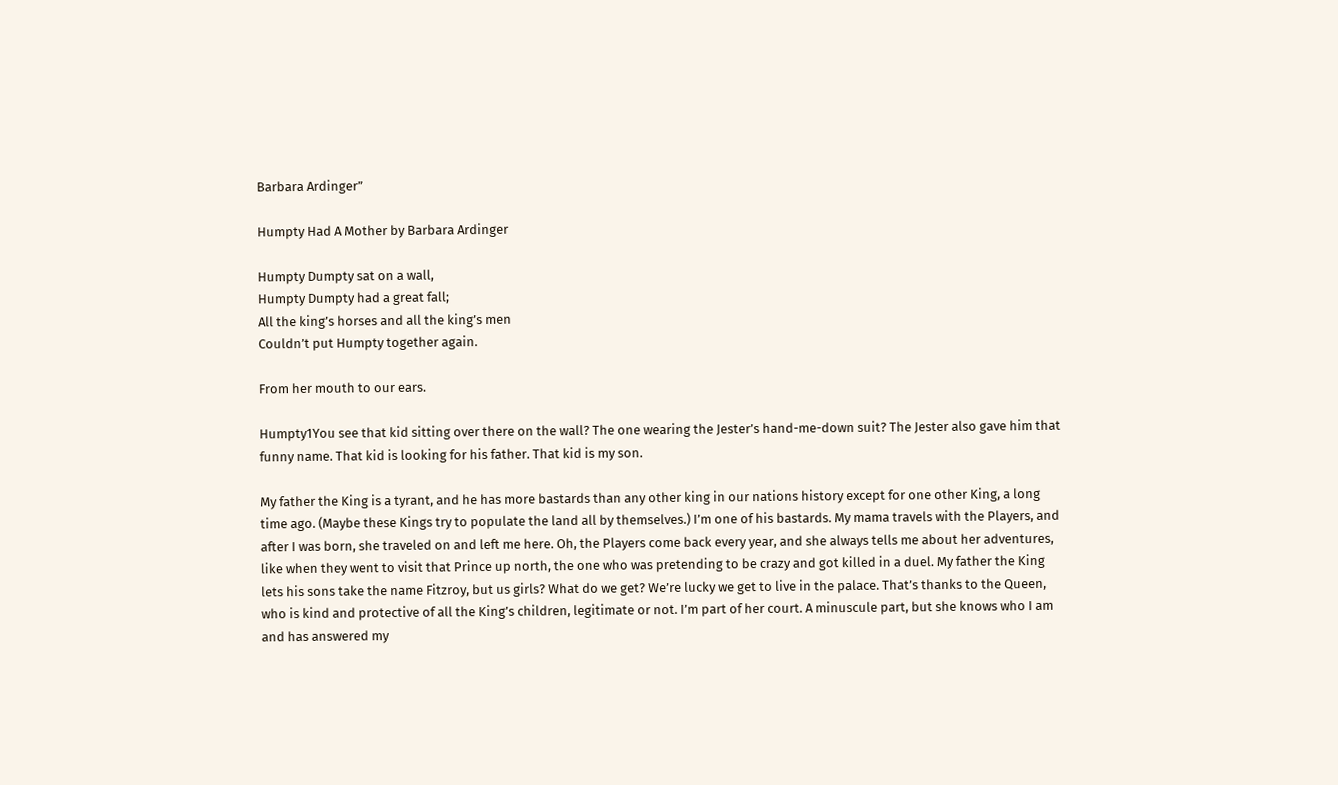Barbara Ardinger”

Humpty Had A Mother by Barbara Ardinger

Humpty Dumpty sat on a wall,
Humpty Dumpty had a great fall;
All the king’s horses and all the king’s men
Couldn’t put Humpty together again.

From her mouth to our ears.

Humpty1You see that kid sitting over there on the wall? The one wearing the Jester’s hand-me-down suit? The Jester also gave him that funny name. That kid is looking for his father. That kid is my son.

My father the King is a tyrant, and he has more bastards than any other king in our nations history except for one other King, a long time ago. (Maybe these Kings try to populate the land all by themselves.) I’m one of his bastards. My mama travels with the Players, and after I was born, she traveled on and left me here. Oh, the Players come back every year, and she always tells me about her adventures, like when they went to visit that Prince up north, the one who was pretending to be crazy and got killed in a duel. My father the King lets his sons take the name Fitzroy, but us girls? What do we get? We’re lucky we get to live in the palace. That’s thanks to the Queen, who is kind and protective of all the King’s children, legitimate or not. I’m part of her court. A minuscule part, but she knows who I am and has answered my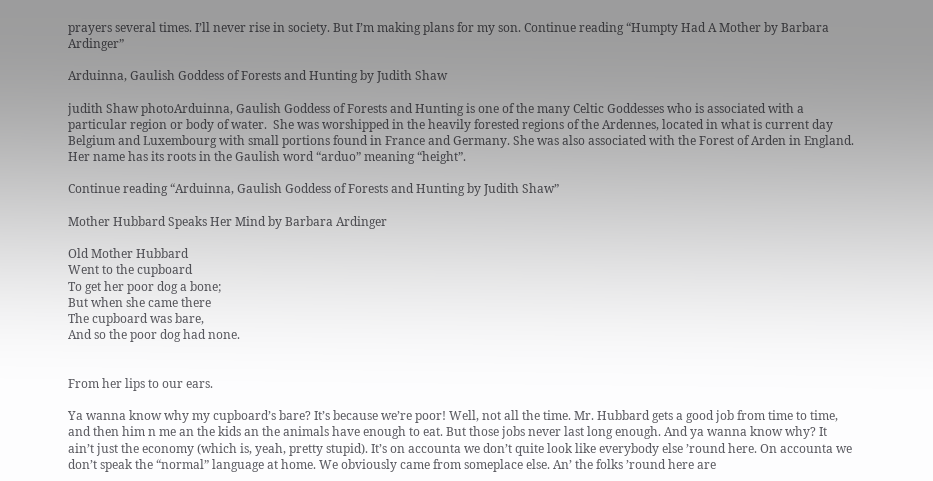prayers several times. I’ll never rise in society. But I’m making plans for my son. Continue reading “Humpty Had A Mother by Barbara Ardinger”

Arduinna, Gaulish Goddess of Forests and Hunting by Judith Shaw

judith Shaw photoArduinna, Gaulish Goddess of Forests and Hunting is one of the many Celtic Goddesses who is associated with a particular region or body of water.  She was worshipped in the heavily forested regions of the Ardennes, located in what is current day Belgium and Luxembourg with small portions found in France and Germany. She was also associated with the Forest of Arden in England. Her name has its roots in the Gaulish word “arduo” meaning “height”.

Continue reading “Arduinna, Gaulish Goddess of Forests and Hunting by Judith Shaw”

Mother Hubbard Speaks Her Mind by Barbara Ardinger

Old Mother Hubbard
Went to the cupboard
To get her poor dog a bone;
But when she came there
The cupboard was bare,
And so the poor dog had none.


From her lips to our ears.

Ya wanna know why my cupboard’s bare? It’s because we’re poor! Well, not all the time. Mr. Hubbard gets a good job from time to time, and then him n me an the kids an the animals have enough to eat. But those jobs never last long enough. And ya wanna know why? It ain’t just the economy (which is, yeah, pretty stupid). It’s on accounta we don’t quite look like everybody else ’round here. On accounta we don’t speak the “normal” language at home. We obviously came from someplace else. An’ the folks ’round here are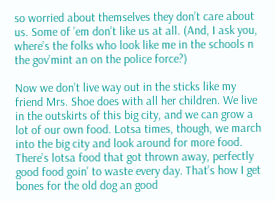so worried about themselves they don’t care about us. Some of ’em don’t like us at all. (And, I ask you, where’s the folks who look like me in the schools n the gov’mint an on the police force?)

Now we don’t live way out in the sticks like my friend Mrs. Shoe does with all her children. We live in the outskirts of this big city, and we can grow a lot of our own food. Lotsa times, though, we march into the big city and look around for more food. There’s lotsa food that got thrown away, perfectly good food goin’ to waste every day. That’s how I get bones for the old dog an good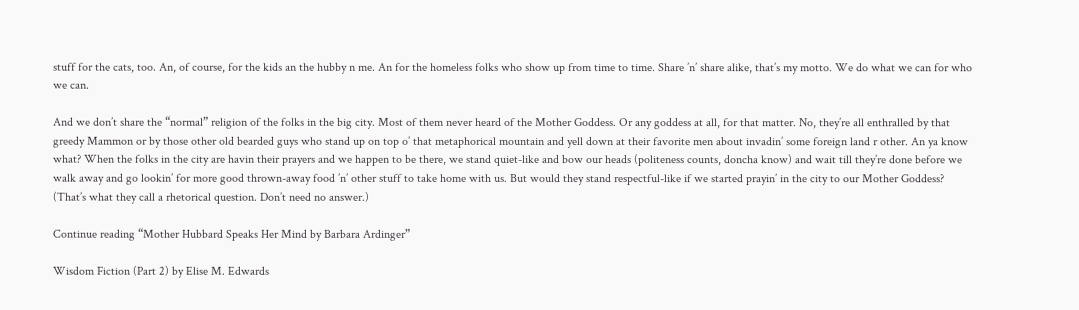stuff for the cats, too. An, of course, for the kids an the hubby n me. An for the homeless folks who show up from time to time. Share ’n’ share alike, that’s my motto. We do what we can for who we can.

And we don’t share the “normal” religion of the folks in the big city. Most of them never heard of the Mother Goddess. Or any goddess at all, for that matter. No, they’re all enthralled by that greedy Mammon or by those other old bearded guys who stand up on top o’ that metaphorical mountain and yell down at their favorite men about invadin’ some foreign land r other. An ya know what? When the folks in the city are havin their prayers and we happen to be there, we stand quiet-like and bow our heads (politeness counts, doncha know) and wait till they’re done before we walk away and go lookin’ for more good thrown-away food ’n’ other stuff to take home with us. But would they stand respectful-like if we started prayin’ in the city to our Mother Goddess? (That’s what they call a rhetorical question. Don’t need no answer.)

Continue reading “Mother Hubbard Speaks Her Mind by Barbara Ardinger”

Wisdom Fiction (Part 2) by Elise M. Edwards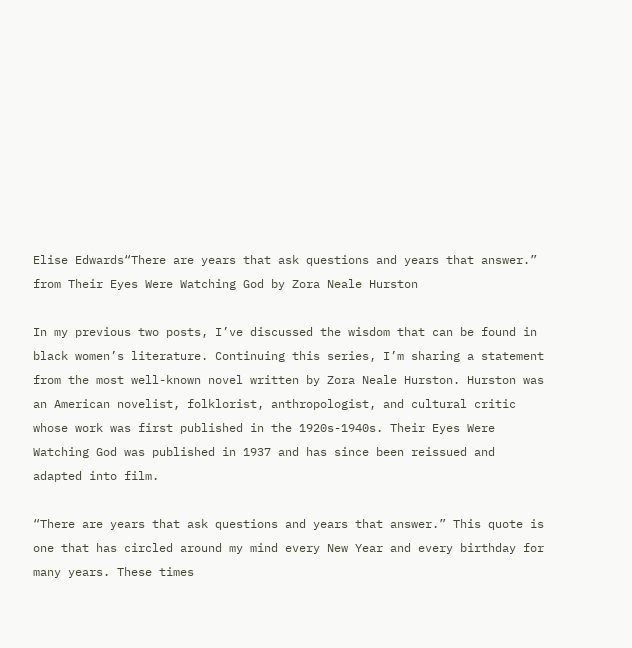Elise Edwards“There are years that ask questions and years that answer.” from Their Eyes Were Watching God by Zora Neale Hurston

In my previous two posts, I’ve discussed the wisdom that can be found in black women’s literature. Continuing this series, I’m sharing a statement from the most well-known novel written by Zora Neale Hurston. Hurston was an American novelist, folklorist, anthropologist, and cultural critic whose work was first published in the 1920s-1940s. Their Eyes Were Watching God was published in 1937 and has since been reissued and adapted into film.

“There are years that ask questions and years that answer.” This quote is one that has circled around my mind every New Year and every birthday for many years. These times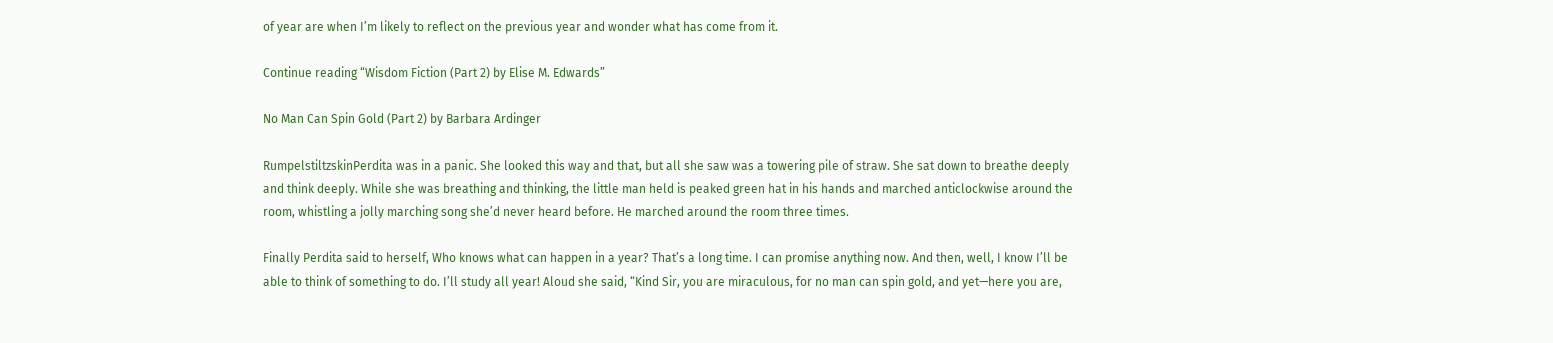of year are when I’m likely to reflect on the previous year and wonder what has come from it.

Continue reading “Wisdom Fiction (Part 2) by Elise M. Edwards”

No Man Can Spin Gold (Part 2) by Barbara Ardinger

RumpelstiltzskinPerdita was in a panic. She looked this way and that, but all she saw was a towering pile of straw. She sat down to breathe deeply and think deeply. While she was breathing and thinking, the little man held is peaked green hat in his hands and marched anticlockwise around the room, whistling a jolly marching song she’d never heard before. He marched around the room three times.

Finally Perdita said to herself, Who knows what can happen in a year? That’s a long time. I can promise anything now. And then, well, I know I’ll be able to think of something to do. I’ll study all year! Aloud she said, “Kind Sir, you are miraculous, for no man can spin gold, and yet—here you are,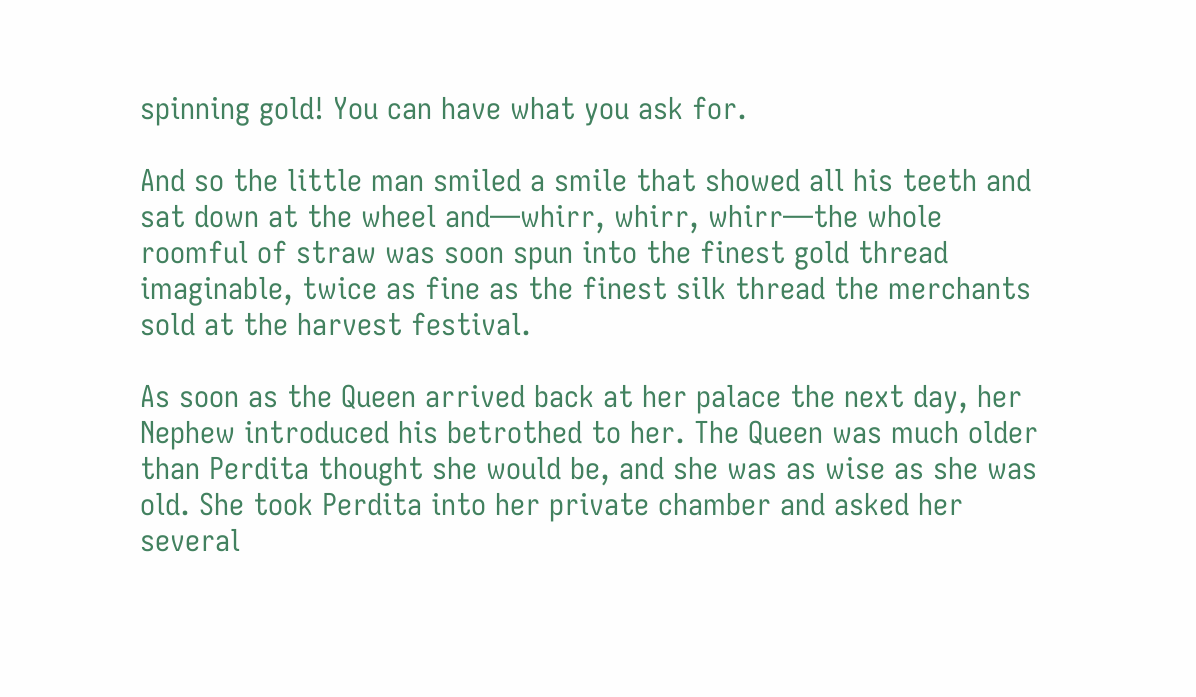spinning gold! You can have what you ask for.

And so the little man smiled a smile that showed all his teeth and sat down at the wheel and—whirr, whirr, whirr—the whole roomful of straw was soon spun into the finest gold thread imaginable, twice as fine as the finest silk thread the merchants sold at the harvest festival.

As soon as the Queen arrived back at her palace the next day, her Nephew introduced his betrothed to her. The Queen was much older than Perdita thought she would be, and she was as wise as she was old. She took Perdita into her private chamber and asked her several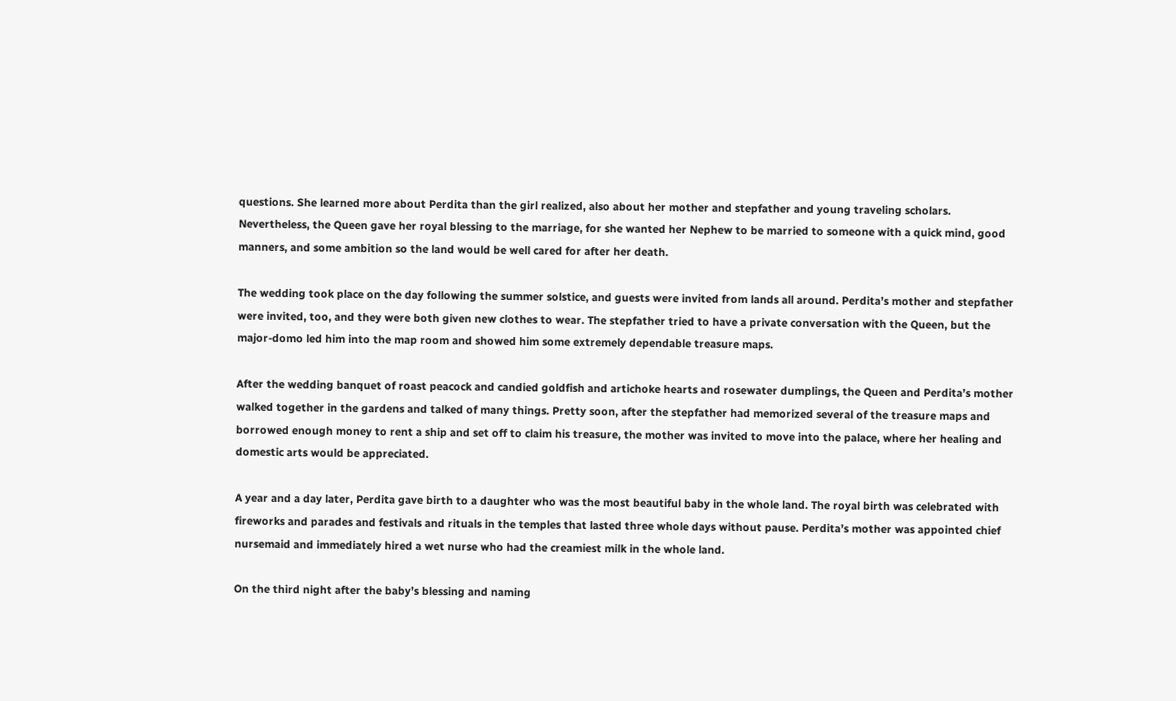questions. She learned more about Perdita than the girl realized, also about her mother and stepfather and young traveling scholars. Nevertheless, the Queen gave her royal blessing to the marriage, for she wanted her Nephew to be married to someone with a quick mind, good manners, and some ambition so the land would be well cared for after her death.

The wedding took place on the day following the summer solstice, and guests were invited from lands all around. Perdita’s mother and stepfather were invited, too, and they were both given new clothes to wear. The stepfather tried to have a private conversation with the Queen, but the major-domo led him into the map room and showed him some extremely dependable treasure maps.

After the wedding banquet of roast peacock and candied goldfish and artichoke hearts and rosewater dumplings, the Queen and Perdita’s mother walked together in the gardens and talked of many things. Pretty soon, after the stepfather had memorized several of the treasure maps and borrowed enough money to rent a ship and set off to claim his treasure, the mother was invited to move into the palace, where her healing and domestic arts would be appreciated.

A year and a day later, Perdita gave birth to a daughter who was the most beautiful baby in the whole land. The royal birth was celebrated with fireworks and parades and festivals and rituals in the temples that lasted three whole days without pause. Perdita’s mother was appointed chief nursemaid and immediately hired a wet nurse who had the creamiest milk in the whole land.

On the third night after the baby’s blessing and naming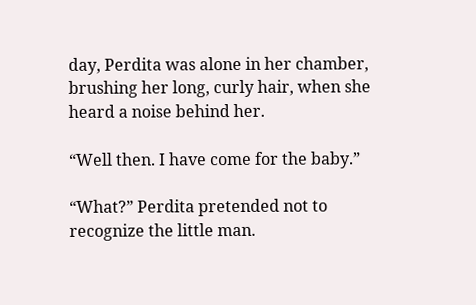day, Perdita was alone in her chamber, brushing her long, curly hair, when she heard a noise behind her.

“Well then. I have come for the baby.”

“What?” Perdita pretended not to recognize the little man.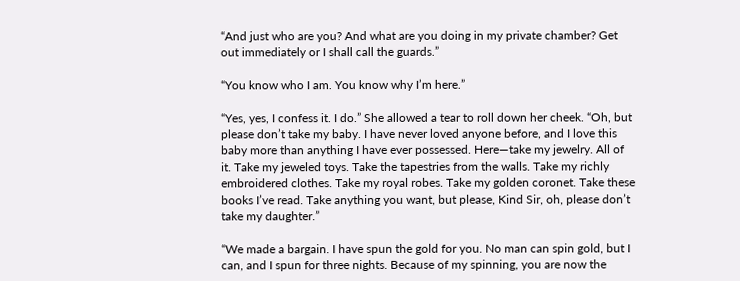“And just who are you? And what are you doing in my private chamber? Get out immediately or I shall call the guards.”

“You know who I am. You know why I’m here.”

“Yes, yes, I confess it. I do.” She allowed a tear to roll down her cheek. “Oh, but please don’t take my baby. I have never loved anyone before, and I love this baby more than anything I have ever possessed. Here—take my jewelry. All of it. Take my jeweled toys. Take the tapestries from the walls. Take my richly embroidered clothes. Take my royal robes. Take my golden coronet. Take these books I’ve read. Take anything you want, but please, Kind Sir, oh, please don’t take my daughter.”

“We made a bargain. I have spun the gold for you. No man can spin gold, but I can, and I spun for three nights. Because of my spinning, you are now the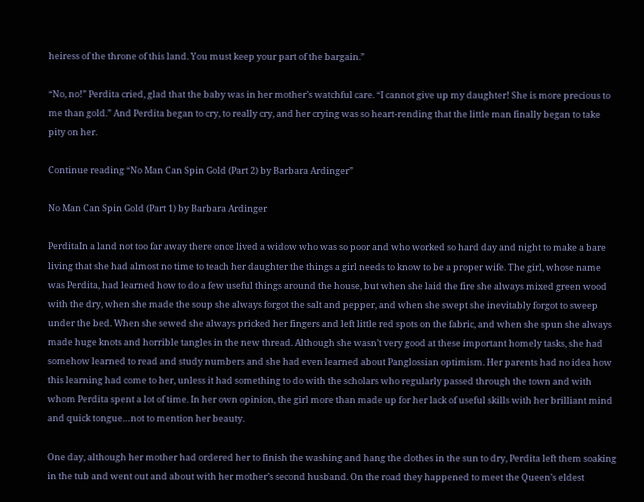heiress of the throne of this land. You must keep your part of the bargain.”

“No, no!” Perdita cried, glad that the baby was in her mother’s watchful care. “I cannot give up my daughter! She is more precious to me than gold.” And Perdita began to cry, to really cry, and her crying was so heart-rending that the little man finally began to take pity on her.

Continue reading “No Man Can Spin Gold (Part 2) by Barbara Ardinger”

No Man Can Spin Gold (Part 1) by Barbara Ardinger

PerditaIn a land not too far away there once lived a widow who was so poor and who worked so hard day and night to make a bare living that she had almost no time to teach her daughter the things a girl needs to know to be a proper wife. The girl, whose name was Perdita, had learned how to do a few useful things around the house, but when she laid the fire she always mixed green wood with the dry, when she made the soup she always forgot the salt and pepper, and when she swept she inevitably forgot to sweep under the bed. When she sewed she always pricked her fingers and left little red spots on the fabric, and when she spun she always made huge knots and horrible tangles in the new thread. Although she wasn’t very good at these important homely tasks, she had somehow learned to read and study numbers and she had even learned about Panglossian optimism. Her parents had no idea how this learning had come to her, unless it had something to do with the scholars who regularly passed through the town and with whom Perdita spent a lot of time. In her own opinion, the girl more than made up for her lack of useful skills with her brilliant mind and quick tongue…not to mention her beauty.

One day, although her mother had ordered her to finish the washing and hang the clothes in the sun to dry, Perdita left them soaking in the tub and went out and about with her mother’s second husband. On the road they happened to meet the Queen’s eldest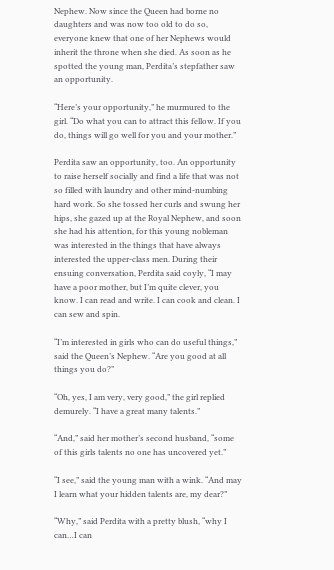Nephew. Now since the Queen had borne no daughters and was now too old to do so, everyone knew that one of her Nephews would inherit the throne when she died. As soon as he spotted the young man, Perdita’s stepfather saw an opportunity.

“Here’s your opportunity,” he murmured to the girl. “Do what you can to attract this fellow. If you do, things will go well for you and your mother.”

Perdita saw an opportunity, too. An opportunity to raise herself socially and find a life that was not so filled with laundry and other mind-numbing hard work. So she tossed her curls and swung her hips, she gazed up at the Royal Nephew, and soon she had his attention, for this young nobleman was interested in the things that have always interested the upper-class men. During their ensuing conversation, Perdita said coyly, “I may have a poor mother, but I’m quite clever, you know. I can read and write. I can cook and clean. I can sew and spin.

“I’m interested in girls who can do useful things,” said the Queen’s Nephew. “Are you good at all things you do?”

“Oh, yes, I am very, very good,” the girl replied demurely. “I have a great many talents.”

“And,” said her mother’s second husband, “some of this girls talents no one has uncovered yet.”

“I see,” said the young man with a wink. “And may I learn what your hidden talents are, my dear?”

“Why,” said Perdita with a pretty blush, “why I can…I can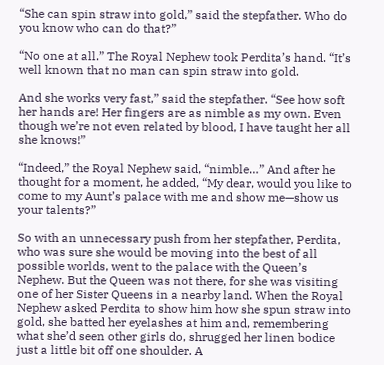“She can spin straw into gold,” said the stepfather. Who do you know who can do that?”

“No one at all.” The Royal Nephew took Perdita’s hand. “It’s well known that no man can spin straw into gold.

And she works very fast,” said the stepfather. “See how soft her hands are! Her fingers are as nimble as my own. Even though we’re not even related by blood, I have taught her all she knows!”

“Indeed,” the Royal Nephew said, “nimble…” And after he thought for a moment, he added, “My dear, would you like to come to my Aunt’s palace with me and show me—show us your talents?”

So with an unnecessary push from her stepfather, Perdita, who was sure she would be moving into the best of all possible worlds, went to the palace with the Queen’s Nephew. But the Queen was not there, for she was visiting one of her Sister Queens in a nearby land. When the Royal Nephew asked Perdita to show him how she spun straw into gold, she batted her eyelashes at him and, remembering what she’d seen other girls do, shrugged her linen bodice just a little bit off one shoulder. A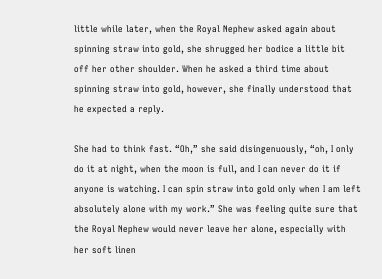little while later, when the Royal Nephew asked again about spinning straw into gold, she shrugged her bodice a little bit off her other shoulder. When he asked a third time about spinning straw into gold, however, she finally understood that he expected a reply.

She had to think fast. “Oh,” she said disingenuously, “oh, I only do it at night, when the moon is full, and I can never do it if anyone is watching. I can spin straw into gold only when I am left absolutely alone with my work.” She was feeling quite sure that the Royal Nephew would never leave her alone, especially with her soft linen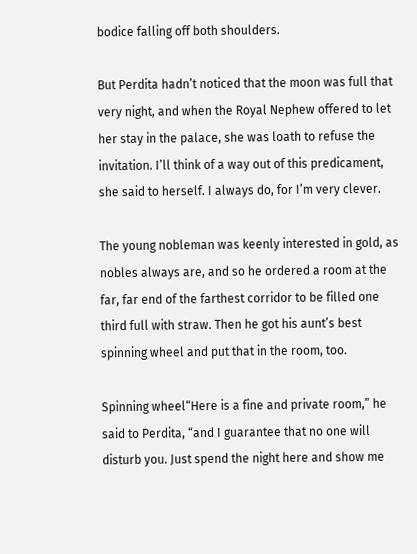bodice falling off both shoulders.

But Perdita hadn’t noticed that the moon was full that very night, and when the Royal Nephew offered to let her stay in the palace, she was loath to refuse the invitation. I’ll think of a way out of this predicament, she said to herself. I always do, for I’m very clever.

The young nobleman was keenly interested in gold, as nobles always are, and so he ordered a room at the far, far end of the farthest corridor to be filled one third full with straw. Then he got his aunt’s best spinning wheel and put that in the room, too.

Spinning wheel“Here is a fine and private room,” he said to Perdita, “and I guarantee that no one will disturb you. Just spend the night here and show me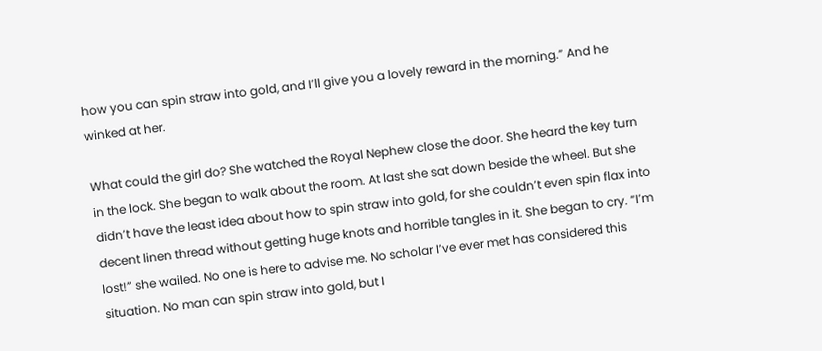how you can spin straw into gold, and I’ll give you a lovely reward in the morning.” And he winked at her.

What could the girl do? She watched the Royal Nephew close the door. She heard the key turn in the lock. She began to walk about the room. At last she sat down beside the wheel. But she didn’t have the least idea about how to spin straw into gold, for she couldn’t even spin flax into decent linen thread without getting huge knots and horrible tangles in it. She began to cry. “I’m lost!” she wailed. No one is here to advise me. No scholar I’ve ever met has considered this situation. No man can spin straw into gold, but I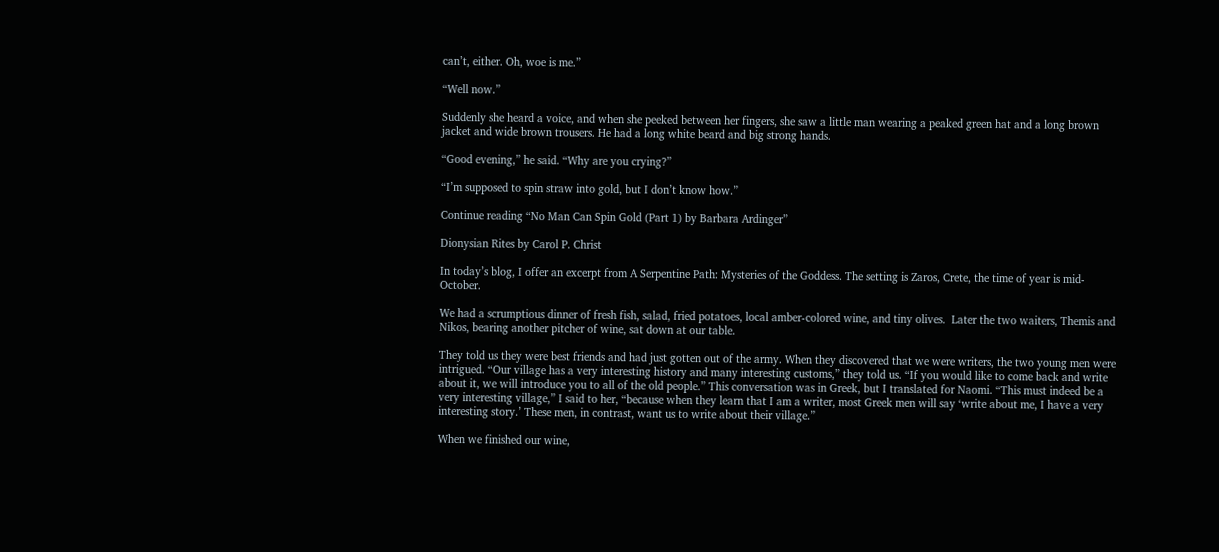can’t, either. Oh, woe is me.”

“Well now.”

Suddenly she heard a voice, and when she peeked between her fingers, she saw a little man wearing a peaked green hat and a long brown jacket and wide brown trousers. He had a long white beard and big strong hands.

“Good evening,” he said. “Why are you crying?”

“I’m supposed to spin straw into gold, but I don’t know how.”

Continue reading “No Man Can Spin Gold (Part 1) by Barbara Ardinger”

Dionysian Rites by Carol P. Christ

In today’s blog, I offer an excerpt from A Serpentine Path: Mysteries of the Goddess. The setting is Zaros, Crete, the time of year is mid-October.

We had a scrumptious dinner of fresh fish, salad, fried potatoes, local amber-colored wine, and tiny olives.  Later the two waiters, Themis and Nikos, bearing another pitcher of wine, sat down at our table.

They told us they were best friends and had just gotten out of the army. When they discovered that we were writers, the two young men were intrigued. “Our village has a very interesting history and many interesting customs,” they told us. “If you would like to come back and write about it, we will introduce you to all of the old people.” This conversation was in Greek, but I translated for Naomi. “This must indeed be a very interesting village,” I said to her, “because when they learn that I am a writer, most Greek men will say ‘write about me, I have a very interesting story.’ These men, in contrast, want us to write about their village.”

When we finished our wine,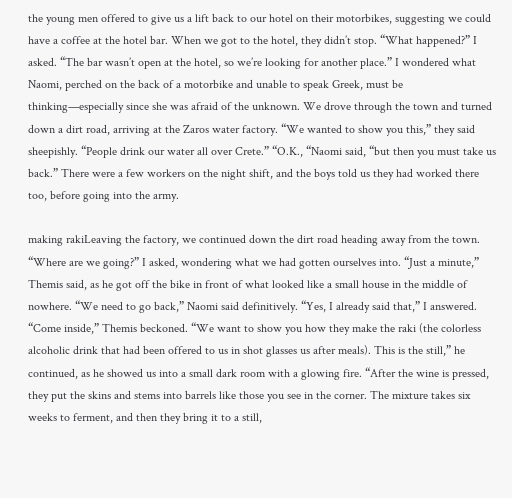the young men offered to give us a lift back to our hotel on their motorbikes, suggesting we could have a coffee at the hotel bar. When we got to the hotel, they didn’t stop. “What happened?” I asked. “The bar wasn’t open at the hotel, so we’re looking for another place.” I wondered what Naomi, perched on the back of a motorbike and unable to speak Greek, must be thinking—especially since she was afraid of the unknown. We drove through the town and turned down a dirt road, arriving at the Zaros water factory. “We wanted to show you this,” they said sheepishly. “People drink our water all over Crete.” “O.K., “Naomi said, “but then you must take us back.” There were a few workers on the night shift, and the boys told us they had worked there too, before going into the army.

making rakiLeaving the factory, we continued down the dirt road heading away from the town. “Where are we going?” I asked, wondering what we had gotten ourselves into. “Just a minute,” Themis said, as he got off the bike in front of what looked like a small house in the middle of nowhere. “We need to go back,” Naomi said definitively. “Yes, I already said that,” I answered. “Come inside,” Themis beckoned. “We want to show you how they make the raki (the colorless alcoholic drink that had been offered to us in shot glasses us after meals). This is the still,” he continued, as he showed us into a small dark room with a glowing fire. “After the wine is pressed, they put the skins and stems into barrels like those you see in the corner. The mixture takes six weeks to ferment, and then they bring it to a still,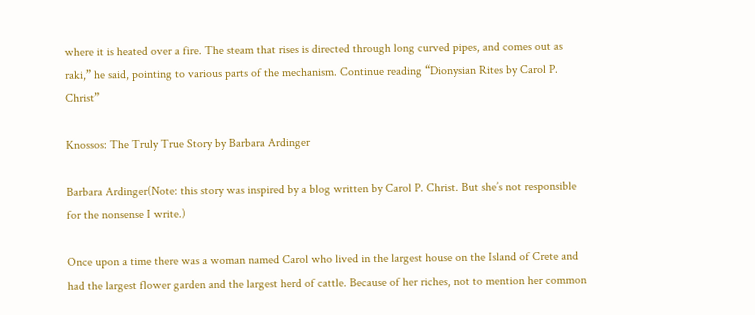where it is heated over a fire. The steam that rises is directed through long curved pipes, and comes out as raki,” he said, pointing to various parts of the mechanism. Continue reading “Dionysian Rites by Carol P. Christ”

Knossos: The Truly True Story by Barbara Ardinger

Barbara Ardinger(Note: this story was inspired by a blog written by Carol P. Christ. But she’s not responsible for the nonsense I write.)

Once upon a time there was a woman named Carol who lived in the largest house on the Island of Crete and had the largest flower garden and the largest herd of cattle. Because of her riches, not to mention her common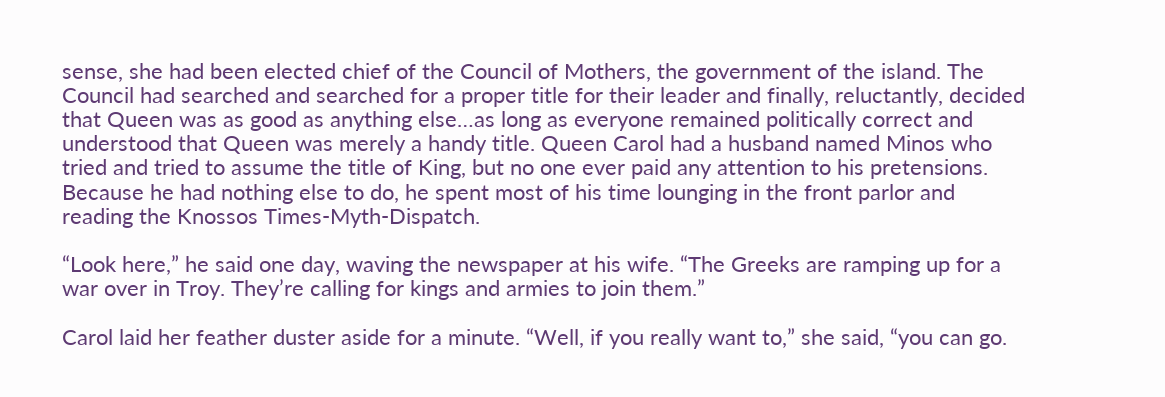sense, she had been elected chief of the Council of Mothers, the government of the island. The Council had searched and searched for a proper title for their leader and finally, reluctantly, decided that Queen was as good as anything else…as long as everyone remained politically correct and understood that Queen was merely a handy title. Queen Carol had a husband named Minos who tried and tried to assume the title of King, but no one ever paid any attention to his pretensions. Because he had nothing else to do, he spent most of his time lounging in the front parlor and reading the Knossos Times-Myth-Dispatch.

“Look here,” he said one day, waving the newspaper at his wife. “The Greeks are ramping up for a war over in Troy. They’re calling for kings and armies to join them.”

Carol laid her feather duster aside for a minute. “Well, if you really want to,” she said, “you can go.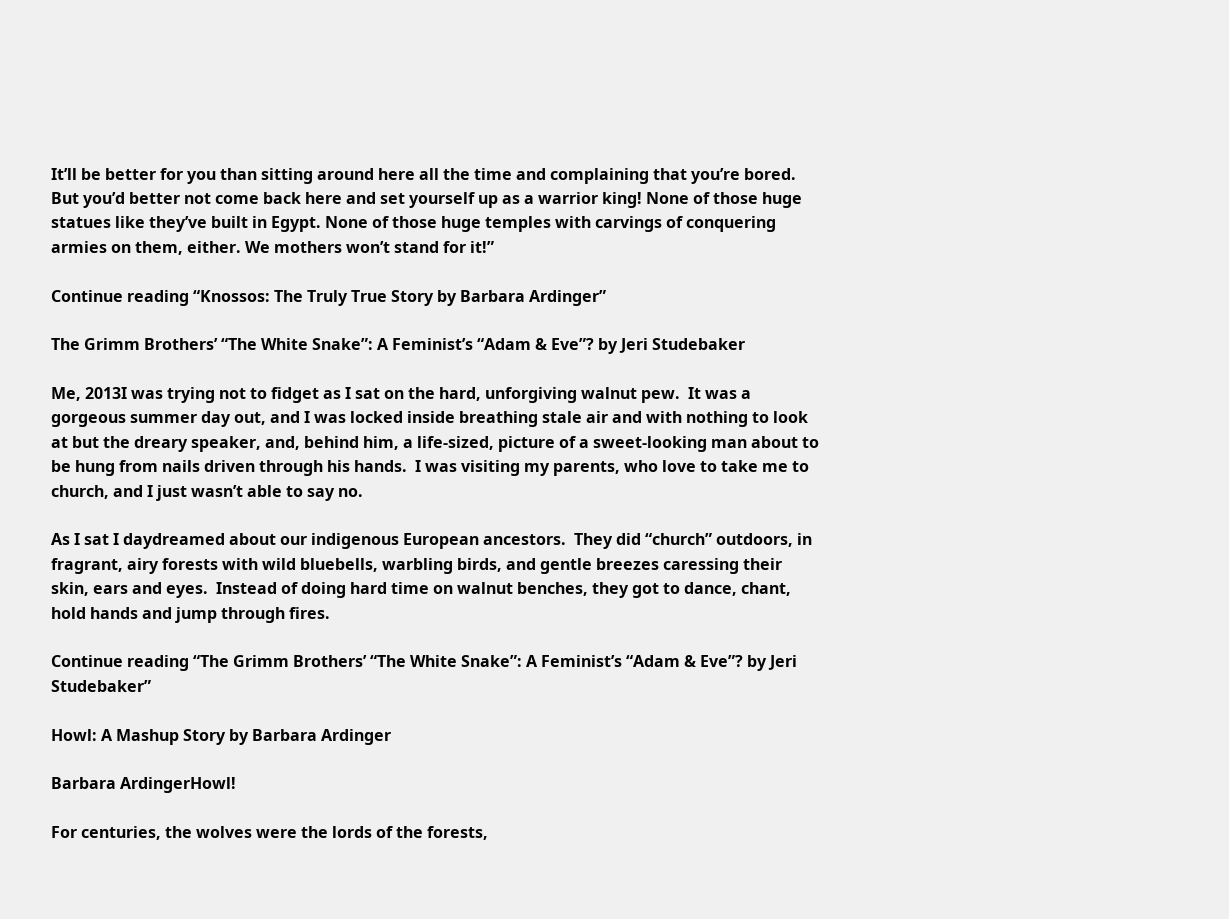It’ll be better for you than sitting around here all the time and complaining that you’re bored. But you’d better not come back here and set yourself up as a warrior king! None of those huge statues like they’ve built in Egypt. None of those huge temples with carvings of conquering armies on them, either. We mothers won’t stand for it!”

Continue reading “Knossos: The Truly True Story by Barbara Ardinger”

The Grimm Brothers’ “The White Snake”: A Feminist’s “Adam & Eve”? by Jeri Studebaker

Me, 2013I was trying not to fidget as I sat on the hard, unforgiving walnut pew.  It was a gorgeous summer day out, and I was locked inside breathing stale air and with nothing to look at but the dreary speaker, and, behind him, a life-sized, picture of a sweet-looking man about to be hung from nails driven through his hands.  I was visiting my parents, who love to take me to church, and I just wasn’t able to say no.

As I sat I daydreamed about our indigenous European ancestors.  They did “church” outdoors, in fragrant, airy forests with wild bluebells, warbling birds, and gentle breezes caressing their skin, ears and eyes.  Instead of doing hard time on walnut benches, they got to dance, chant, hold hands and jump through fires.

Continue reading “The Grimm Brothers’ “The White Snake”: A Feminist’s “Adam & Eve”? by Jeri Studebaker”

Howl: A Mashup Story by Barbara Ardinger

Barbara ArdingerHowl!

For centuries, the wolves were the lords of the forests,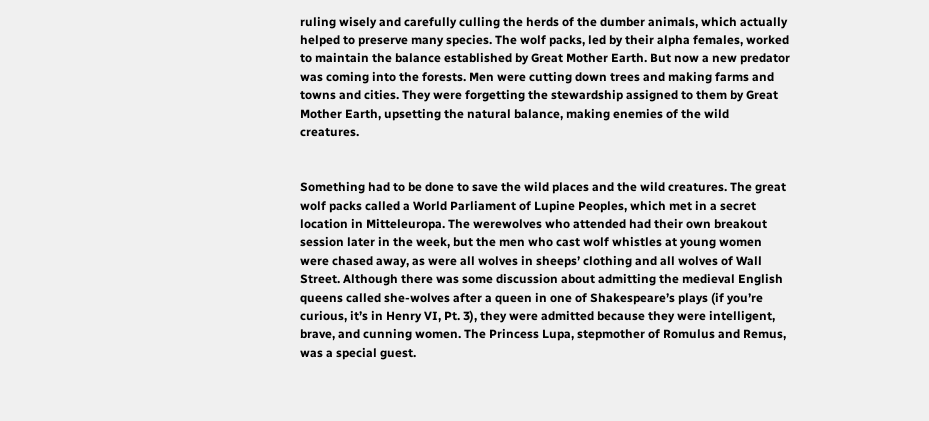ruling wisely and carefully culling the herds of the dumber animals, which actually helped to preserve many species. The wolf packs, led by their alpha females, worked to maintain the balance established by Great Mother Earth. But now a new predator was coming into the forests. Men were cutting down trees and making farms and towns and cities. They were forgetting the stewardship assigned to them by Great Mother Earth, upsetting the natural balance, making enemies of the wild creatures.


Something had to be done to save the wild places and the wild creatures. The great wolf packs called a World Parliament of Lupine Peoples, which met in a secret location in Mitteleuropa. The werewolves who attended had their own breakout session later in the week, but the men who cast wolf whistles at young women were chased away, as were all wolves in sheeps’ clothing and all wolves of Wall Street. Although there was some discussion about admitting the medieval English queens called she-wolves after a queen in one of Shakespeare’s plays (if you’re curious, it’s in Henry VI, Pt. 3), they were admitted because they were intelligent, brave, and cunning women. The Princess Lupa, stepmother of Romulus and Remus, was a special guest.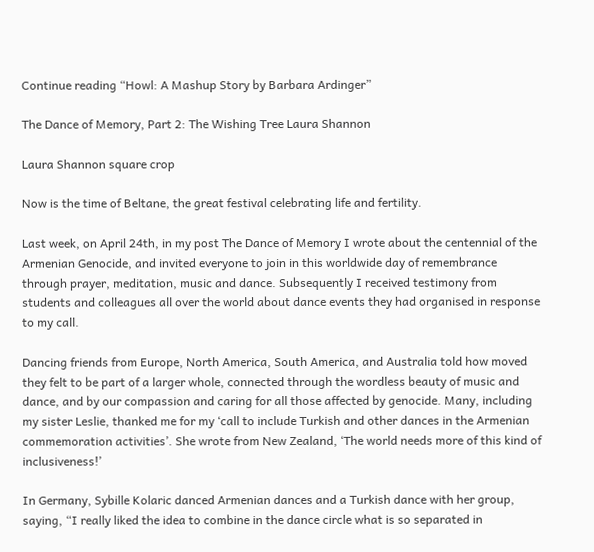Continue reading “Howl: A Mashup Story by Barbara Ardinger”

The Dance of Memory, Part 2: The Wishing Tree Laura Shannon

Laura Shannon square crop

Now is the time of Beltane, the great festival celebrating life and fertility.

Last week, on April 24th, in my post The Dance of Memory I wrote about the centennial of the Armenian Genocide, and invited everyone to join in this worldwide day of remembrance through prayer, meditation, music and dance. Subsequently I received testimony from students and colleagues all over the world about dance events they had organised in response to my call.

Dancing friends from Europe, North America, South America, and Australia told how moved they felt to be part of a larger whole, connected through the wordless beauty of music and dance, and by our compassion and caring for all those affected by genocide. Many, including my sister Leslie, thanked me for my ‘call to include Turkish and other dances in the Armenian commemoration activities’. She wrote from New Zealand, ‘The world needs more of this kind of inclusiveness!’

In Germany, Sybille Kolaric danced Armenian dances and a Turkish dance with her group, saying, “I really liked the idea to combine in the dance circle what is so separated in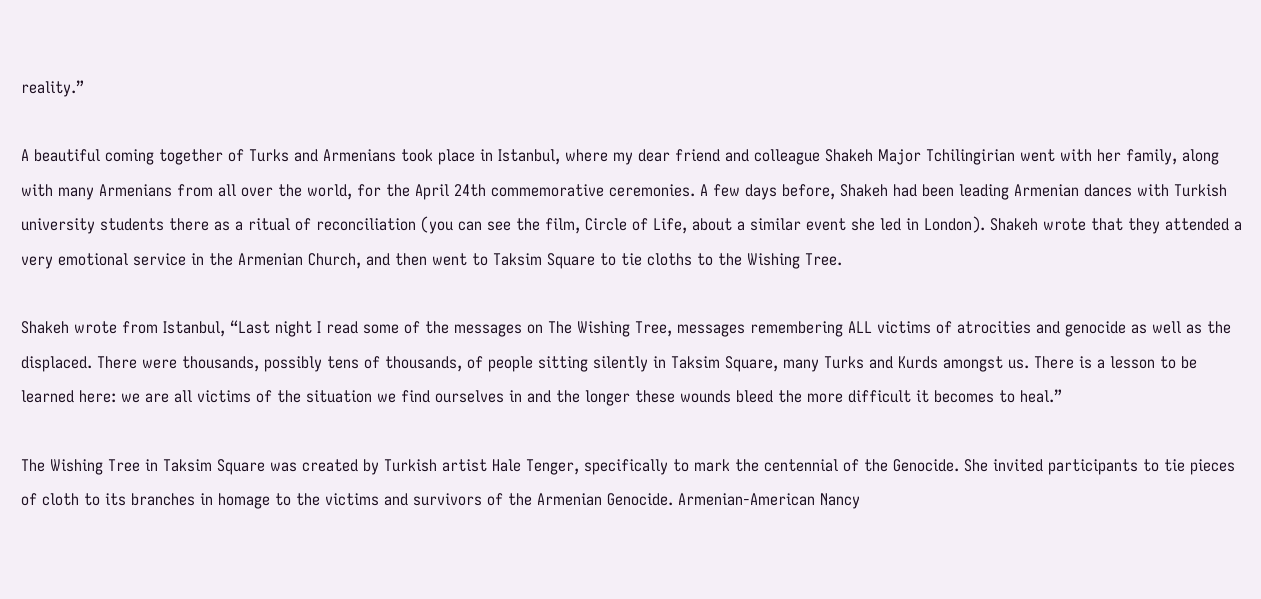reality.”

A beautiful coming together of Turks and Armenians took place in Istanbul, where my dear friend and colleague Shakeh Major Tchilingirian went with her family, along with many Armenians from all over the world, for the April 24th commemorative ceremonies. A few days before, Shakeh had been leading Armenian dances with Turkish university students there as a ritual of reconciliation (you can see the film, Circle of Life, about a similar event she led in London). Shakeh wrote that they attended a very emotional service in the Armenian Church, and then went to Taksim Square to tie cloths to the Wishing Tree.

Shakeh wrote from Istanbul, “Last night I read some of the messages on The Wishing Tree, messages remembering ALL victims of atrocities and genocide as well as the displaced. There were thousands, possibly tens of thousands, of people sitting silently in Taksim Square, many Turks and Kurds amongst us. There is a lesson to be learned here: we are all victims of the situation we find ourselves in and the longer these wounds bleed the more difficult it becomes to heal.”

The Wishing Tree in Taksim Square was created by Turkish artist Hale Tenger, specifically to mark the centennial of the Genocide. She invited participants to tie pieces of cloth to its branches in homage to the victims and survivors of the Armenian Genocide. Armenian-American Nancy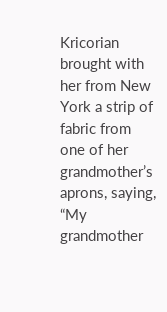Kricorian brought with her from New York a strip of fabric from one of her grandmother’s aprons, saying, “My grandmother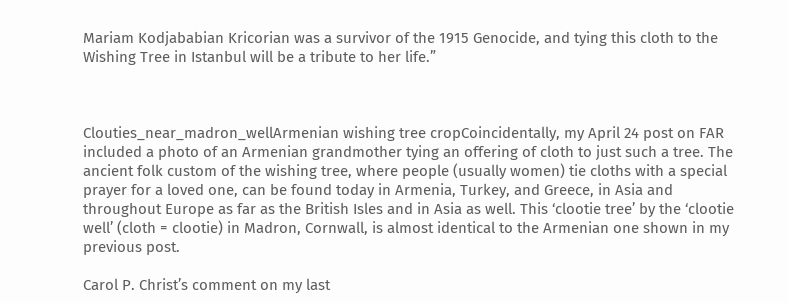Mariam Kodjababian Kricorian was a survivor of the 1915 Genocide, and tying this cloth to the Wishing Tree in Istanbul will be a tribute to her life.”



Clouties_near_madron_wellArmenian wishing tree cropCoincidentally, my April 24 post on FAR included a photo of an Armenian grandmother tying an offering of cloth to just such a tree. The ancient folk custom of the wishing tree, where people (usually women) tie cloths with a special prayer for a loved one, can be found today in Armenia, Turkey, and Greece, in Asia and throughout Europe as far as the British Isles and in Asia as well. This ‘clootie tree’ by the ‘clootie well’ (cloth = clootie) in Madron, Cornwall, is almost identical to the Armenian one shown in my previous post.

Carol P. Christ’s comment on my last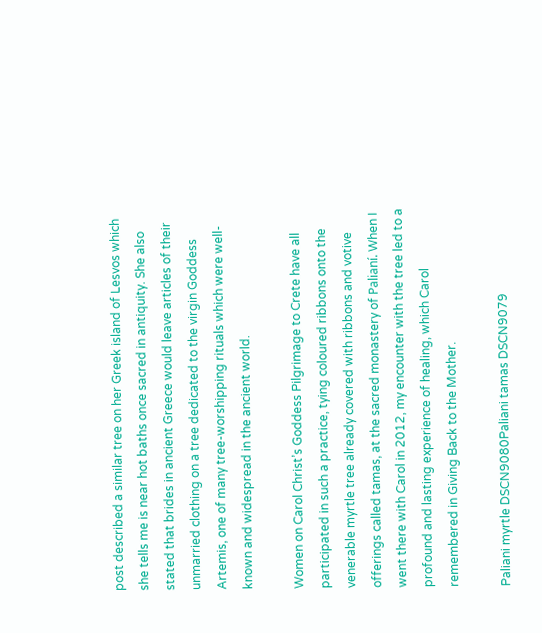post described a similar tree on her Greek island of Lesvos which she tells me is near hot baths once sacred in antiquity. She also stated that brides in ancient Greece would leave articles of their unmarried clothing on a tree dedicated to the virgin Goddess Artemis, one of many tree-worshipping rituals which were well-known and widespread in the ancient world.

Women on Carol Christ’s Goddess Pilgrimage to Crete have all participated in such a practice, tying coloured ribbons onto the venerable myrtle tree already covered with ribbons and votive offerings called tamas, at the sacred monastery of Palianí. When I went there with Carol in 2012, my encounter with the tree led to a profound and lasting experience of healing, which Carol remembered in Giving Back to the Mother.

Paliani myrtle DSCN9080Paliani tamas DSCN9079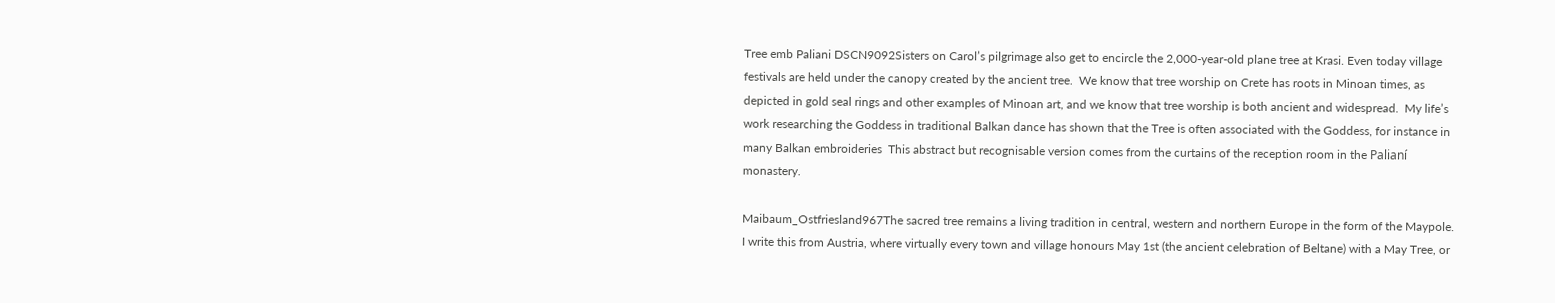Tree emb Paliani DSCN9092Sisters on Carol’s pilgrimage also get to encircle the 2,000-year-old plane tree at Krasi. Even today village festivals are held under the canopy created by the ancient tree.  We know that tree worship on Crete has roots in Minoan times, as depicted in gold seal rings and other examples of Minoan art, and we know that tree worship is both ancient and widespread.  My life’s work researching the Goddess in traditional Balkan dance has shown that the Tree is often associated with the Goddess, for instance in many Balkan embroideries  This abstract but recognisable version comes from the curtains of the reception room in the Palianí monastery.

Maibaum_Ostfriesland967The sacred tree remains a living tradition in central, western and northern Europe in the form of the Maypole. I write this from Austria, where virtually every town and village honours May 1st (the ancient celebration of Beltane) with a May Tree, or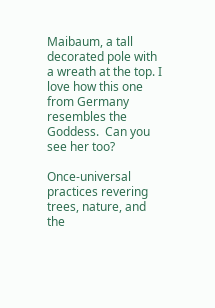Maibaum, a tall decorated pole with a wreath at the top. I love how this one from Germany resembles the Goddess.  Can you see her too?

Once-universal practices revering trees, nature, and the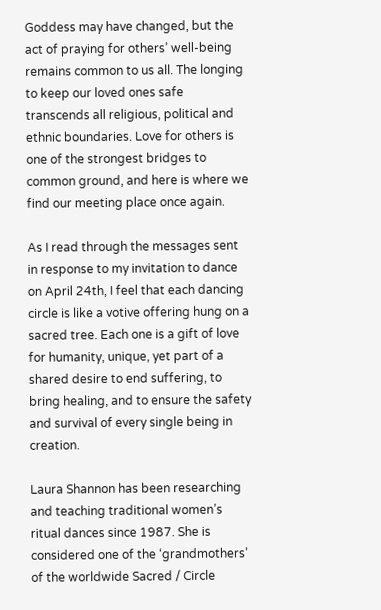Goddess may have changed, but the act of praying for others’ well-being remains common to us all. The longing to keep our loved ones safe transcends all religious, political and ethnic boundaries. Love for others is one of the strongest bridges to common ground, and here is where we find our meeting place once again.

As I read through the messages sent in response to my invitation to dance on April 24th, I feel that each dancing circle is like a votive offering hung on a sacred tree. Each one is a gift of love for humanity, unique, yet part of a shared desire to end suffering, to bring healing, and to ensure the safety and survival of every single being in creation.

Laura Shannon has been researching and teaching traditional women’s ritual dances since 1987. She is considered one of the ‘grandmothers’ of the worldwide Sacred / Circle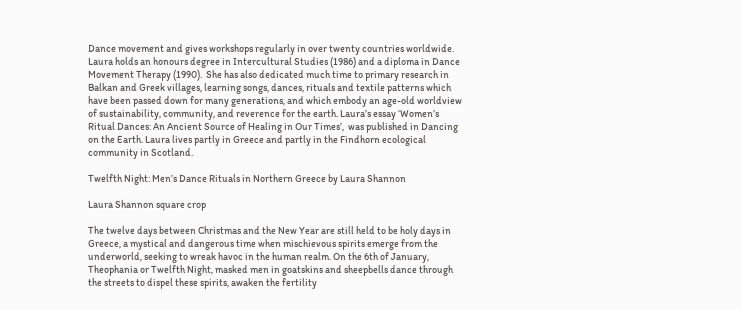Dance movement and gives workshops regularly in over twenty countries worldwide. Laura holds an honours degree in Intercultural Studies (1986) and a diploma in Dance Movement Therapy (1990).  She has also dedicated much time to primary research in Balkan and Greek villages, learning songs, dances, rituals and textile patterns which have been passed down for many generations, and which embody an age-old worldview of sustainability, community, and reverence for the earth. Laura’s essay ‘Women’s Ritual Dances: An Ancient Source of Healing in Our Times’,  was published in Dancing on the Earth. Laura lives partly in Greece and partly in the Findhorn ecological community in Scotland.

Twelfth Night: Men’s Dance Rituals in Northern Greece by Laura Shannon

Laura Shannon square crop

The twelve days between Christmas and the New Year are still held to be holy days in Greece, a mystical and dangerous time when mischievous spirits emerge from the underworld, seeking to wreak havoc in the human realm. On the 6th of January, Theophania or Twelfth Night, masked men in goatskins and sheepbells dance through the streets to dispel these spirits, awaken the fertility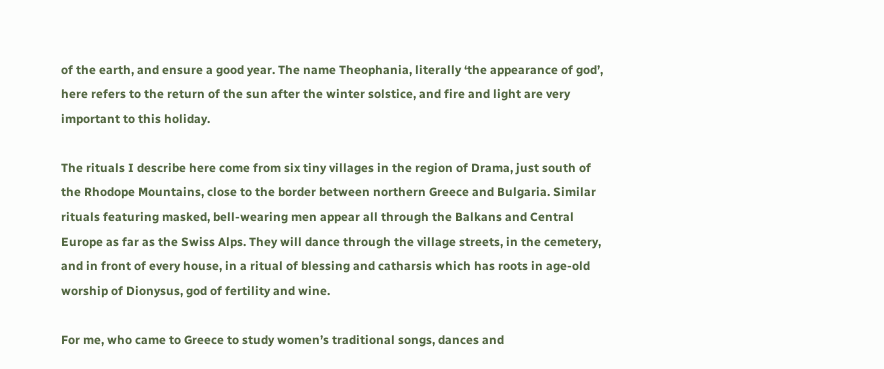of the earth, and ensure a good year. The name Theophania, literally ‘the appearance of god’, here refers to the return of the sun after the winter solstice, and fire and light are very important to this holiday.

The rituals I describe here come from six tiny villages in the region of Drama, just south of the Rhodope Mountains, close to the border between northern Greece and Bulgaria. Similar rituals featuring masked, bell-wearing men appear all through the Balkans and Central Europe as far as the Swiss Alps. They will dance through the village streets, in the cemetery, and in front of every house, in a ritual of blessing and catharsis which has roots in age-old worship of Dionysus, god of fertility and wine.

For me, who came to Greece to study women’s traditional songs, dances and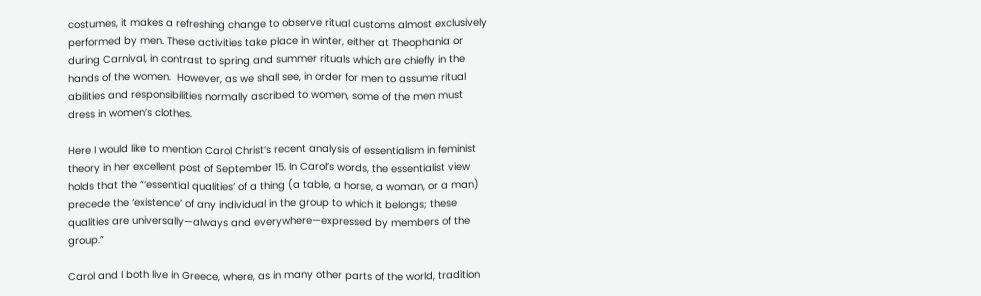costumes, it makes a refreshing change to observe ritual customs almost exclusively performed by men. These activities take place in winter, either at Theophania or during Carnival, in contrast to spring and summer rituals which are chiefly in the hands of the women.  However, as we shall see, in order for men to assume ritual abilities and responsibilities normally ascribed to women, some of the men must dress in women’s clothes.

Here I would like to mention Carol Christ’s recent analysis of essentialism in feminist theory in her excellent post of September 15. In Carol’s words, the essentialist view holds that the “‘essential qualities’ of a thing (a table, a horse, a woman, or a man) precede the ‘existence’ of any individual in the group to which it belongs; these qualities are universally—always and everywhere—expressed by members of the group.”

Carol and I both live in Greece, where, as in many other parts of the world, tradition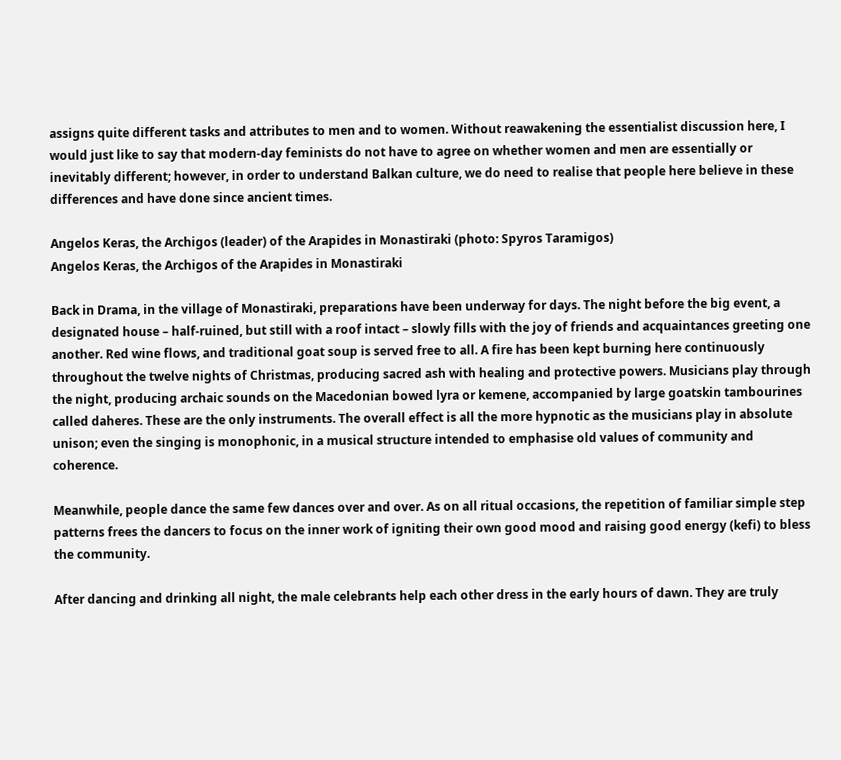assigns quite different tasks and attributes to men and to women. Without reawakening the essentialist discussion here, I would just like to say that modern-day feminists do not have to agree on whether women and men are essentially or inevitably different; however, in order to understand Balkan culture, we do need to realise that people here believe in these differences and have done since ancient times.

Angelos Keras, the Archigos (leader) of the Arapides in Monastiraki (photo: Spyros Taramigos)
Angelos Keras, the Archigos of the Arapides in Monastiraki

Back in Drama, in the village of Monastiraki, preparations have been underway for days. The night before the big event, a designated house – half-ruined, but still with a roof intact – slowly fills with the joy of friends and acquaintances greeting one another. Red wine flows, and traditional goat soup is served free to all. A fire has been kept burning here continuously throughout the twelve nights of Christmas, producing sacred ash with healing and protective powers. Musicians play through the night, producing archaic sounds on the Macedonian bowed lyra or kemene, accompanied by large goatskin tambourines called daheres. These are the only instruments. The overall effect is all the more hypnotic as the musicians play in absolute unison; even the singing is monophonic, in a musical structure intended to emphasise old values of community and coherence.

Meanwhile, people dance the same few dances over and over. As on all ritual occasions, the repetition of familiar simple step patterns frees the dancers to focus on the inner work of igniting their own good mood and raising good energy (kefi) to bless the community.

After dancing and drinking all night, the male celebrants help each other dress in the early hours of dawn. They are truly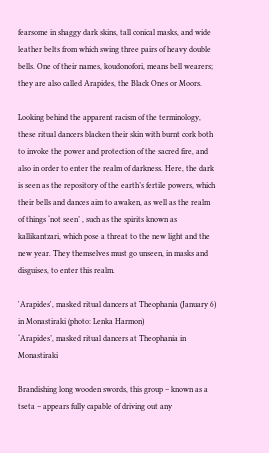fearsome in shaggy dark skins, tall conical masks, and wide leather belts from which swing three pairs of heavy double bells. One of their names, koudonofori, means bell wearers; they are also called Arapides, the Black Ones or Moors.

Looking behind the apparent racism of the terminology, these ritual dancers blacken their skin with burnt cork both to invoke the power and protection of the sacred fire, and also in order to enter the realm of darkness. Here, the dark is seen as the repository of the earth’s fertile powers, which their bells and dances aim to awaken, as well as the realm of things ‘not seen’ , such as the spirits known as kallikantzari, which pose a threat to the new light and the new year. They themselves must go unseen, in masks and disguises, to enter this realm.

'Arapides', masked ritual dancers at Theophania (January 6) in Monastiraki (photo: Lenka Harmon)
‘Arapides’, masked ritual dancers at Theophania in Monastiraki

Brandishing long wooden swords, this group – known as a tseta – appears fully capable of driving out any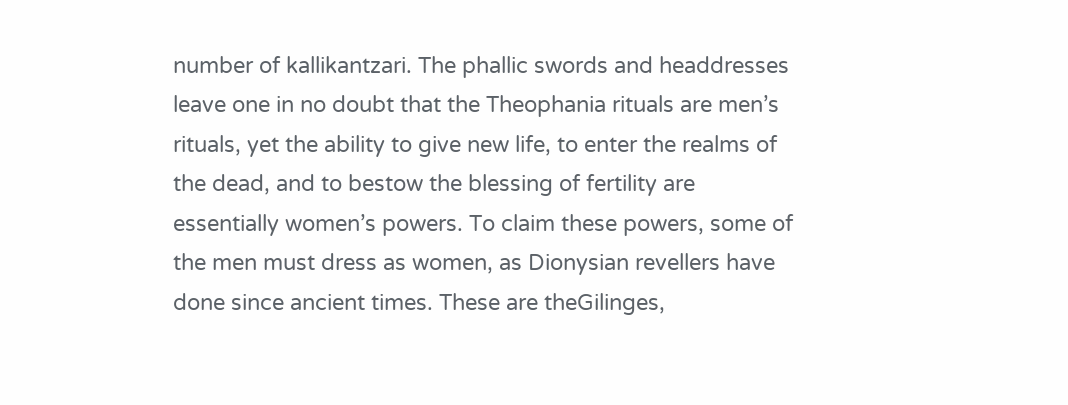number of kallikantzari. The phallic swords and headdresses leave one in no doubt that the Theophania rituals are men’s rituals, yet the ability to give new life, to enter the realms of the dead, and to bestow the blessing of fertility are essentially women’s powers. To claim these powers, some of the men must dress as women, as Dionysian revellers have done since ancient times. These are theGilinges,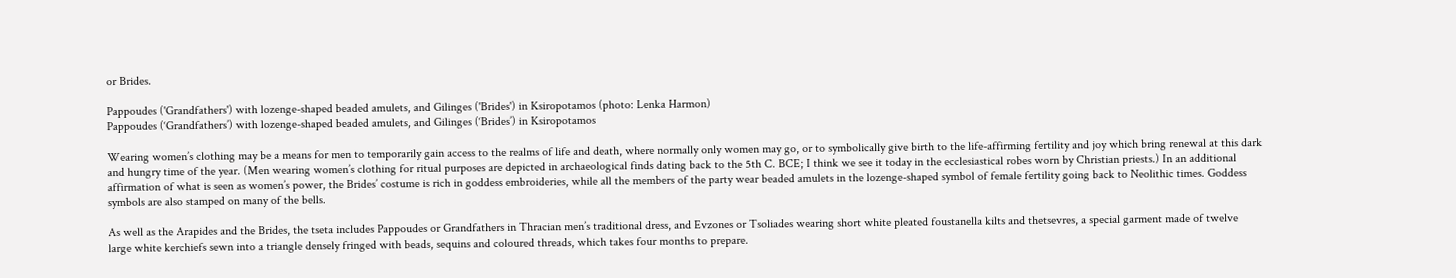or Brides.

Pappoudes ('Grandfathers') with lozenge-shaped beaded amulets, and Gilinges ('Brides') in Ksiropotamos (photo: Lenka Harmon)
Pappoudes (‘Grandfathers’) with lozenge-shaped beaded amulets, and Gilinges (‘Brides’) in Ksiropotamos

Wearing women’s clothing may be a means for men to temporarily gain access to the realms of life and death, where normally only women may go, or to symbolically give birth to the life-affirming fertility and joy which bring renewal at this dark and hungry time of the year. (Men wearing women’s clothing for ritual purposes are depicted in archaeological finds dating back to the 5th C. BCE; I think we see it today in the ecclesiastical robes worn by Christian priests.) In an additional affirmation of what is seen as women’s power, the Brides’ costume is rich in goddess embroideries, while all the members of the party wear beaded amulets in the lozenge-shaped symbol of female fertility going back to Neolithic times. Goddess symbols are also stamped on many of the bells.

As well as the Arapides and the Brides, the tseta includes Pappoudes or Grandfathers in Thracian men’s traditional dress, and Evzones or Tsoliades wearing short white pleated foustanella kilts and thetsevres, a special garment made of twelve large white kerchiefs sewn into a triangle densely fringed with beads, sequins and coloured threads, which takes four months to prepare.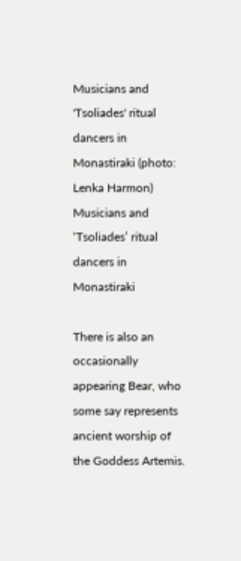Musicians and 'Tsoliades' ritual dancers in Monastiraki (photo: Lenka Harmon)
Musicians and ‘Tsoliades’ ritual dancers in Monastiraki

There is also an occasionally appearing Bear, who some say represents ancient worship of the Goddess Artemis.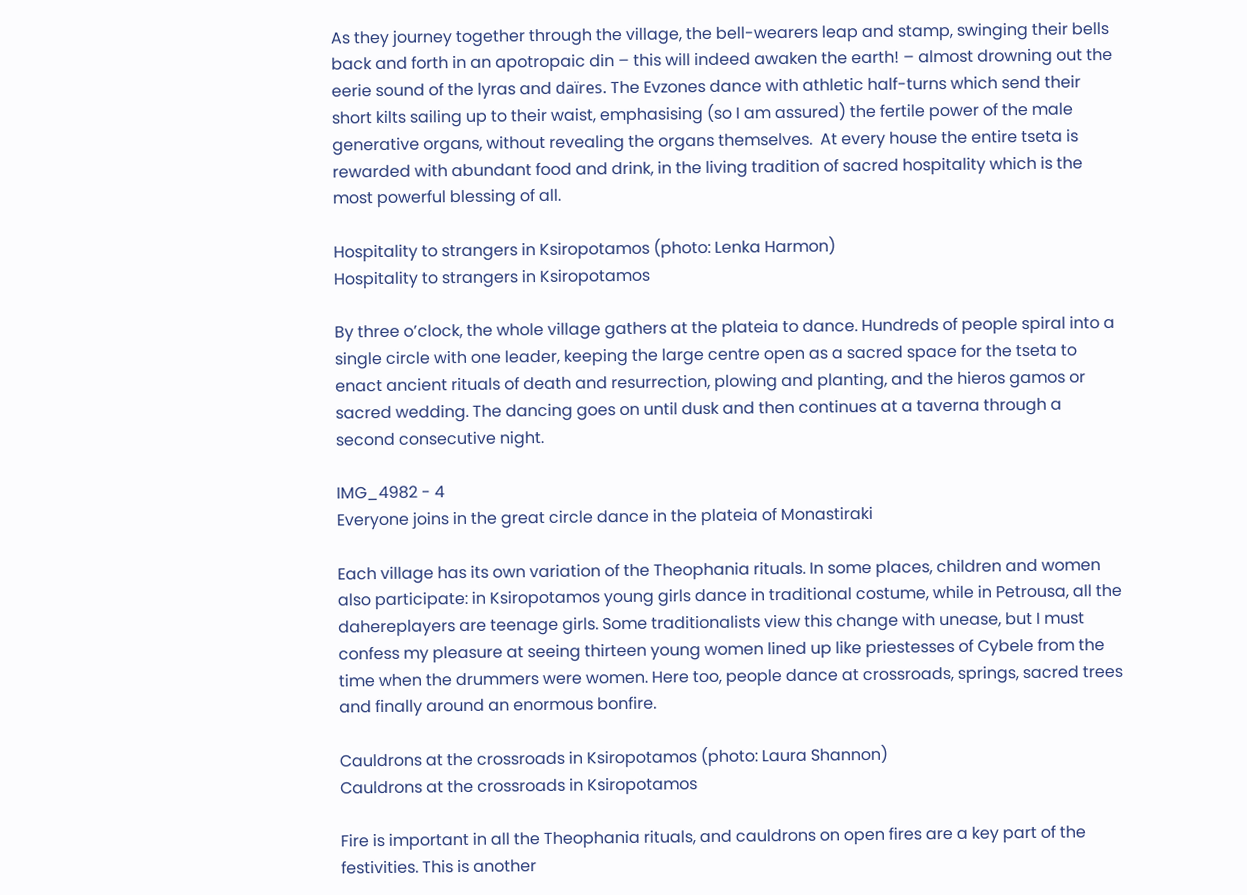As they journey together through the village, the bell-wearers leap and stamp, swinging their bells back and forth in an apotropaic din – this will indeed awaken the earth! – almost drowning out the eerie sound of the lyras and daïres. The Evzones dance with athletic half-turns which send their short kilts sailing up to their waist, emphasising (so I am assured) the fertile power of the male generative organs, without revealing the organs themselves.  At every house the entire tseta is rewarded with abundant food and drink, in the living tradition of sacred hospitality which is the most powerful blessing of all.

Hospitality to strangers in Ksiropotamos (photo: Lenka Harmon)
Hospitality to strangers in Ksiropotamos

By three o’clock, the whole village gathers at the plateia to dance. Hundreds of people spiral into a single circle with one leader, keeping the large centre open as a sacred space for the tseta to enact ancient rituals of death and resurrection, plowing and planting, and the hieros gamos or sacred wedding. The dancing goes on until dusk and then continues at a taverna through a second consecutive night.

IMG_4982 - 4
Everyone joins in the great circle dance in the plateia of Monastiraki

Each village has its own variation of the Theophania rituals. In some places, children and women also participate: in Ksiropotamos young girls dance in traditional costume, while in Petrousa, all the dahereplayers are teenage girls. Some traditionalists view this change with unease, but I must confess my pleasure at seeing thirteen young women lined up like priestesses of Cybele from the time when the drummers were women. Here too, people dance at crossroads, springs, sacred trees and finally around an enormous bonfire.

Cauldrons at the crossroads in Ksiropotamos (photo: Laura Shannon)
Cauldrons at the crossroads in Ksiropotamos

Fire is important in all the Theophania rituals, and cauldrons on open fires are a key part of the festivities. This is another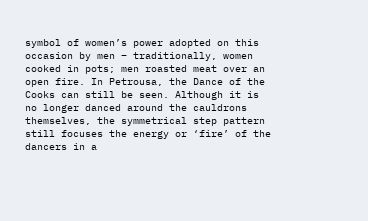symbol of women’s power adopted on this occasion by men – traditionally, women cooked in pots; men roasted meat over an open fire. In Petrousa, the Dance of the Cooks can still be seen. Although it is no longer danced around the cauldrons themselves, the symmetrical step pattern still focuses the energy or ‘fire’ of the dancers in a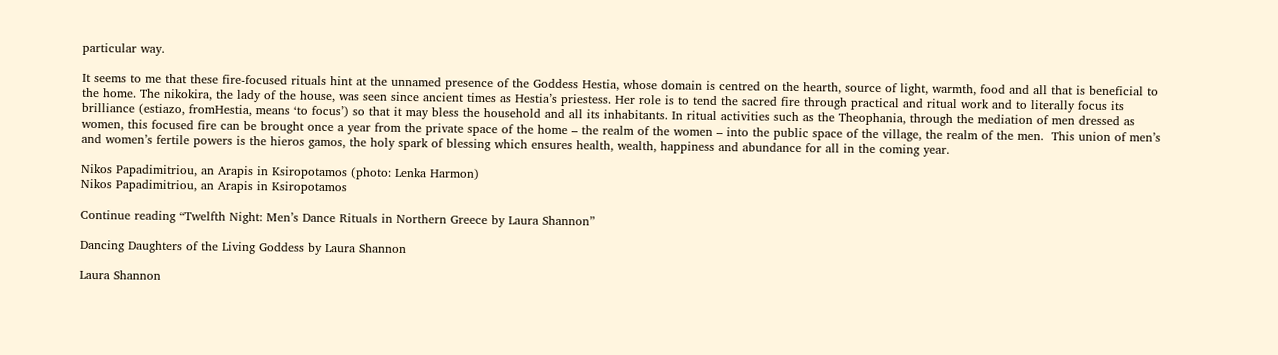particular way.

It seems to me that these fire-focused rituals hint at the unnamed presence of the Goddess Hestia, whose domain is centred on the hearth, source of light, warmth, food and all that is beneficial to the home. The nikokira, the lady of the house, was seen since ancient times as Hestia’s priestess. Her role is to tend the sacred fire through practical and ritual work and to literally focus its brilliance (estiazo, fromHestia, means ‘to focus’) so that it may bless the household and all its inhabitants. In ritual activities such as the Theophania, through the mediation of men dressed as women, this focused fire can be brought once a year from the private space of the home – the realm of the women – into the public space of the village, the realm of the men.  This union of men’s and women’s fertile powers is the hieros gamos, the holy spark of blessing which ensures health, wealth, happiness and abundance for all in the coming year.

Nikos Papadimitriou, an Arapis in Ksiropotamos (photo: Lenka Harmon)
Nikos Papadimitriou, an Arapis in Ksiropotamos

Continue reading “Twelfth Night: Men’s Dance Rituals in Northern Greece by Laura Shannon”

Dancing Daughters of the Living Goddess by Laura Shannon

Laura Shannon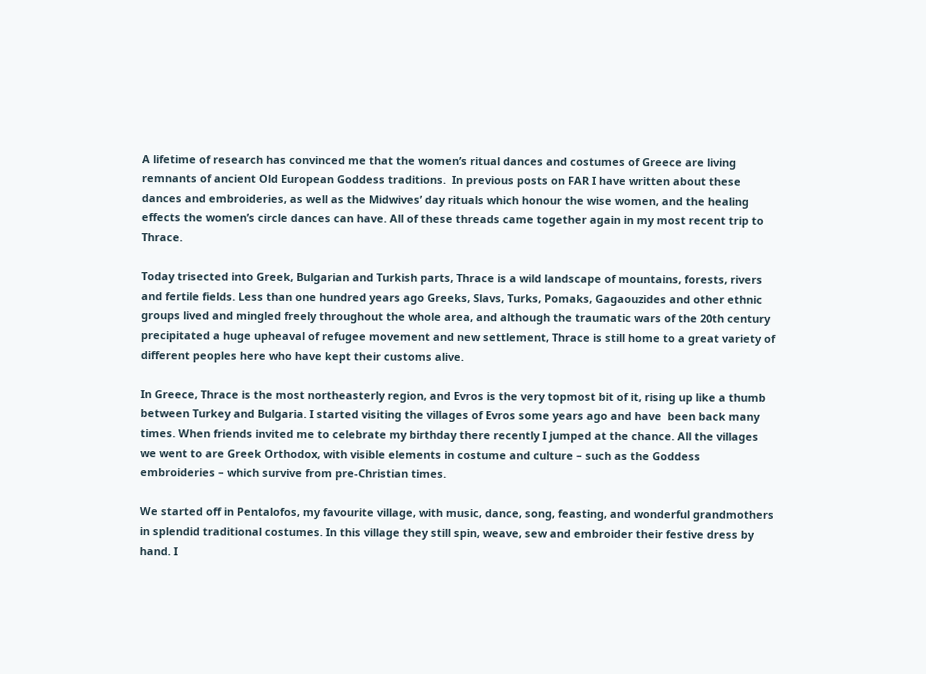A lifetime of research has convinced me that the women’s ritual dances and costumes of Greece are living remnants of ancient Old European Goddess traditions.  In previous posts on FAR I have written about these dances and embroideries, as well as the Midwives’ day rituals which honour the wise women, and the healing effects the women’s circle dances can have. All of these threads came together again in my most recent trip to Thrace.

Today trisected into Greek, Bulgarian and Turkish parts, Thrace is a wild landscape of mountains, forests, rivers and fertile fields. Less than one hundred years ago Greeks, Slavs, Turks, Pomaks, Gagaouzides and other ethnic groups lived and mingled freely throughout the whole area, and although the traumatic wars of the 20th century precipitated a huge upheaval of refugee movement and new settlement, Thrace is still home to a great variety of different peoples here who have kept their customs alive.

In Greece, Thrace is the most northeasterly region, and Evros is the very topmost bit of it, rising up like a thumb between Turkey and Bulgaria. I started visiting the villages of Evros some years ago and have  been back many times. When friends invited me to celebrate my birthday there recently I jumped at the chance. All the villages we went to are Greek Orthodox, with visible elements in costume and culture – such as the Goddess embroideries – which survive from pre-Christian times.

We started off in Pentalofos, my favourite village, with music, dance, song, feasting, and wonderful grandmothers in splendid traditional costumes. In this village they still spin, weave, sew and embroider their festive dress by hand. I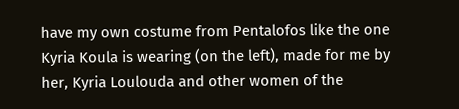have my own costume from Pentalofos like the one Kyria Koula is wearing (on the left), made for me by her, Kyria Loulouda and other women of the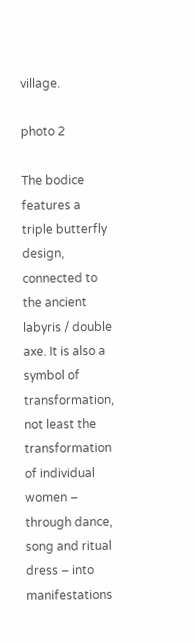village.

photo 2

The bodice features a triple butterfly design, connected to the ancient labyris / double axe. It is also a symbol of transformation, not least the transformation of individual women – through dance, song and ritual dress – into manifestations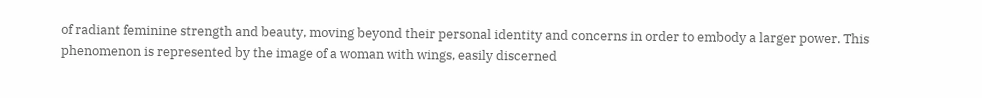of radiant feminine strength and beauty, moving beyond their personal identity and concerns in order to embody a larger power. This phenomenon is represented by the image of a woman with wings, easily discerned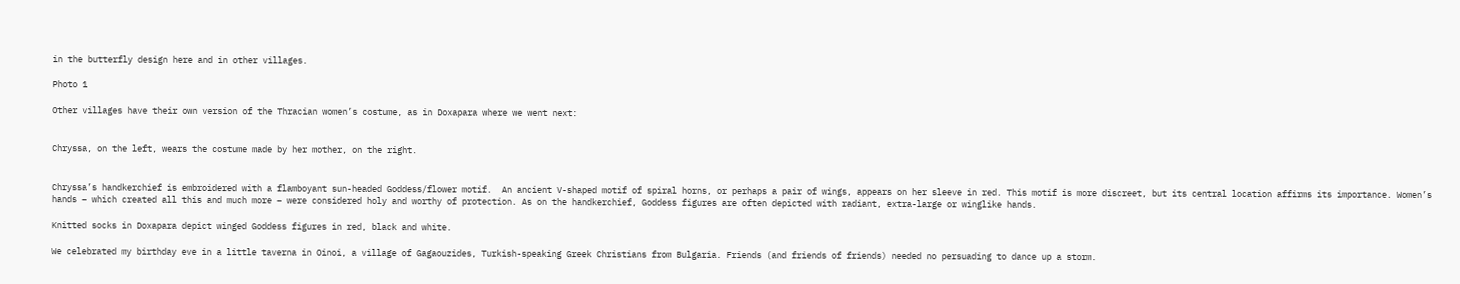in the butterfly design here and in other villages.

Photo 1

Other villages have their own version of the Thracian women’s costume, as in Doxapara where we went next:


Chryssa, on the left, wears the costume made by her mother, on the right.


Chryssa’s handkerchief is embroidered with a flamboyant sun-headed Goddess/flower motif.  An ancient V-shaped motif of spiral horns, or perhaps a pair of wings, appears on her sleeve in red. This motif is more discreet, but its central location affirms its importance. Women’s hands – which created all this and much more – were considered holy and worthy of protection. As on the handkerchief, Goddess figures are often depicted with radiant, extra-large or winglike hands.

Knitted socks in Doxapara depict winged Goddess figures in red, black and white.

We celebrated my birthday eve in a little taverna in Oinoi, a village of Gagaouzides, Turkish-speaking Greek Christians from Bulgaria. Friends (and friends of friends) needed no persuading to dance up a storm.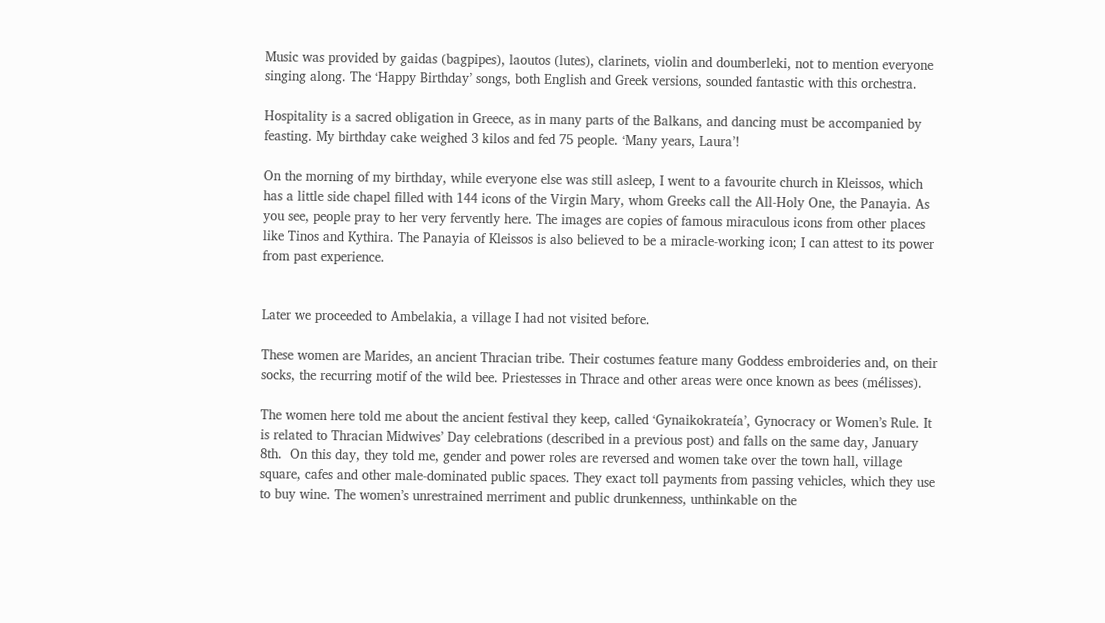Music was provided by gaidas (bagpipes), laoutos (lutes), clarinets, violin and doumberleki, not to mention everyone singing along. The ‘Happy Birthday’ songs, both English and Greek versions, sounded fantastic with this orchestra.

Hospitality is a sacred obligation in Greece, as in many parts of the Balkans, and dancing must be accompanied by feasting. My birthday cake weighed 3 kilos and fed 75 people. ‘Many years, Laura’!

On the morning of my birthday, while everyone else was still asleep, I went to a favourite church in Kleissos, which has a little side chapel filled with 144 icons of the Virgin Mary, whom Greeks call the All-Holy One, the Panayia. As you see, people pray to her very fervently here. The images are copies of famous miraculous icons from other places like Tinos and Kythira. The Panayia of Kleissos is also believed to be a miracle-working icon; I can attest to its power from past experience.


Later we proceeded to Ambelakia, a village I had not visited before.

These women are Marides, an ancient Thracian tribe. Their costumes feature many Goddess embroideries and, on their socks, the recurring motif of the wild bee. Priestesses in Thrace and other areas were once known as bees (mélisses).

The women here told me about the ancient festival they keep, called ‘Gynaikokrateía’, Gynocracy or Women’s Rule. It is related to Thracian Midwives’ Day celebrations (described in a previous post) and falls on the same day, January 8th.  On this day, they told me, gender and power roles are reversed and women take over the town hall, village square, cafes and other male-dominated public spaces. They exact toll payments from passing vehicles, which they use to buy wine. The women’s unrestrained merriment and public drunkenness, unthinkable on the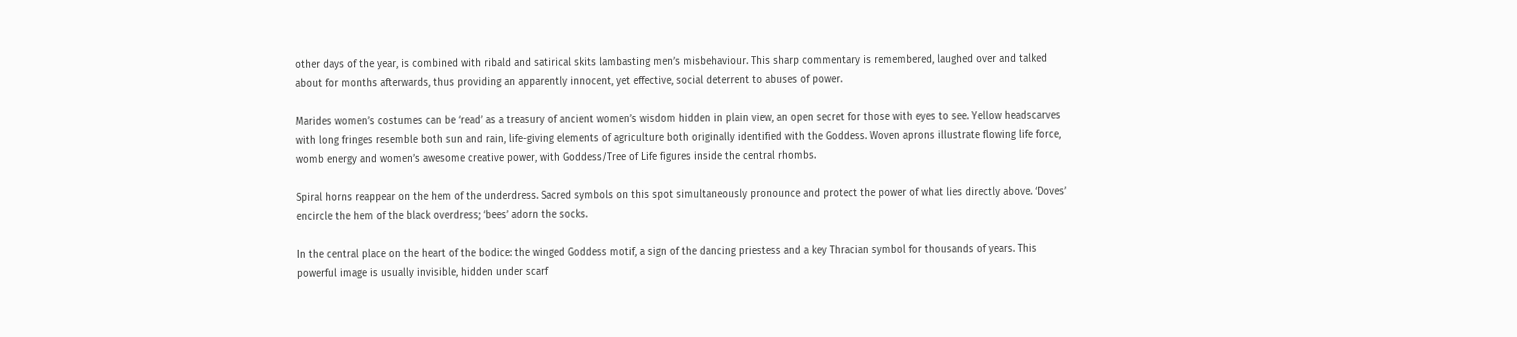other days of the year, is combined with ribald and satirical skits lambasting men’s misbehaviour. This sharp commentary is remembered, laughed over and talked about for months afterwards, thus providing an apparently innocent, yet effective, social deterrent to abuses of power.

Marides women’s costumes can be ‘read’ as a treasury of ancient women’s wisdom hidden in plain view, an open secret for those with eyes to see. Yellow headscarves with long fringes resemble both sun and rain, life-giving elements of agriculture both originally identified with the Goddess. Woven aprons illustrate flowing life force, womb energy and women’s awesome creative power, with Goddess/Tree of Life figures inside the central rhombs.

Spiral horns reappear on the hem of the underdress. Sacred symbols on this spot simultaneously pronounce and protect the power of what lies directly above. ‘Doves’ encircle the hem of the black overdress; ‘bees’ adorn the socks.

In the central place on the heart of the bodice: the winged Goddess motif, a sign of the dancing priestess and a key Thracian symbol for thousands of years. This powerful image is usually invisible, hidden under scarf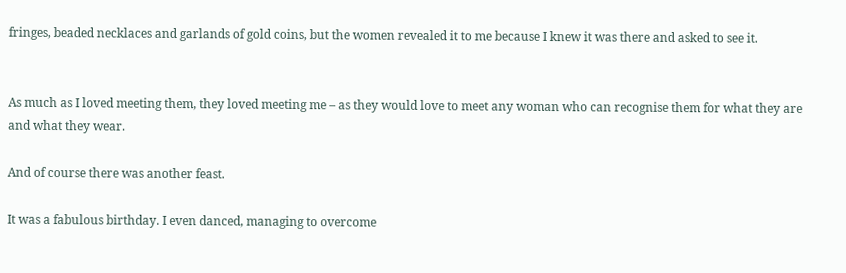fringes, beaded necklaces and garlands of gold coins, but the women revealed it to me because I knew it was there and asked to see it.


As much as I loved meeting them, they loved meeting me – as they would love to meet any woman who can recognise them for what they are and what they wear.

And of course there was another feast.

It was a fabulous birthday. I even danced, managing to overcome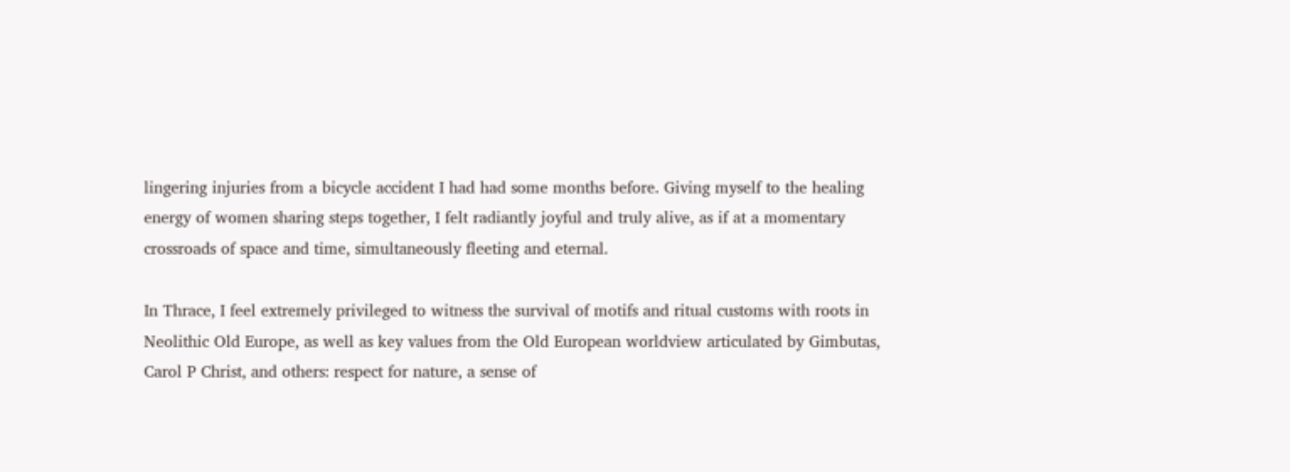lingering injuries from a bicycle accident I had had some months before. Giving myself to the healing energy of women sharing steps together, I felt radiantly joyful and truly alive, as if at a momentary crossroads of space and time, simultaneously fleeting and eternal.

In Thrace, I feel extremely privileged to witness the survival of motifs and ritual customs with roots in Neolithic Old Europe, as well as key values from the Old European worldview articulated by Gimbutas, Carol P Christ, and others: respect for nature, a sense of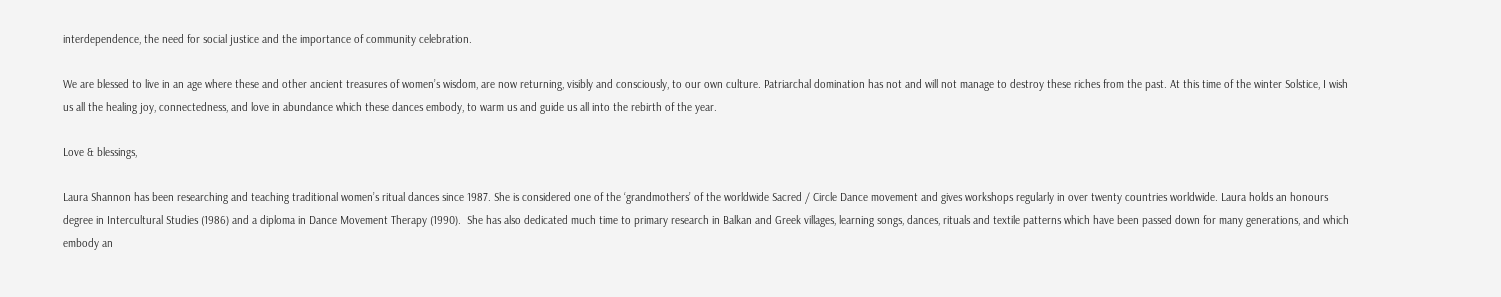interdependence, the need for social justice and the importance of community celebration.

We are blessed to live in an age where these and other ancient treasures of women’s wisdom, are now returning, visibly and consciously, to our own culture. Patriarchal domination has not and will not manage to destroy these riches from the past. At this time of the winter Solstice, I wish us all the healing joy, connectedness, and love in abundance which these dances embody, to warm us and guide us all into the rebirth of the year.

Love & blessings,

Laura Shannon has been researching and teaching traditional women’s ritual dances since 1987. She is considered one of the ‘grandmothers’ of the worldwide Sacred / Circle Dance movement and gives workshops regularly in over twenty countries worldwide. Laura holds an honours degree in Intercultural Studies (1986) and a diploma in Dance Movement Therapy (1990).  She has also dedicated much time to primary research in Balkan and Greek villages, learning songs, dances, rituals and textile patterns which have been passed down for many generations, and which embody an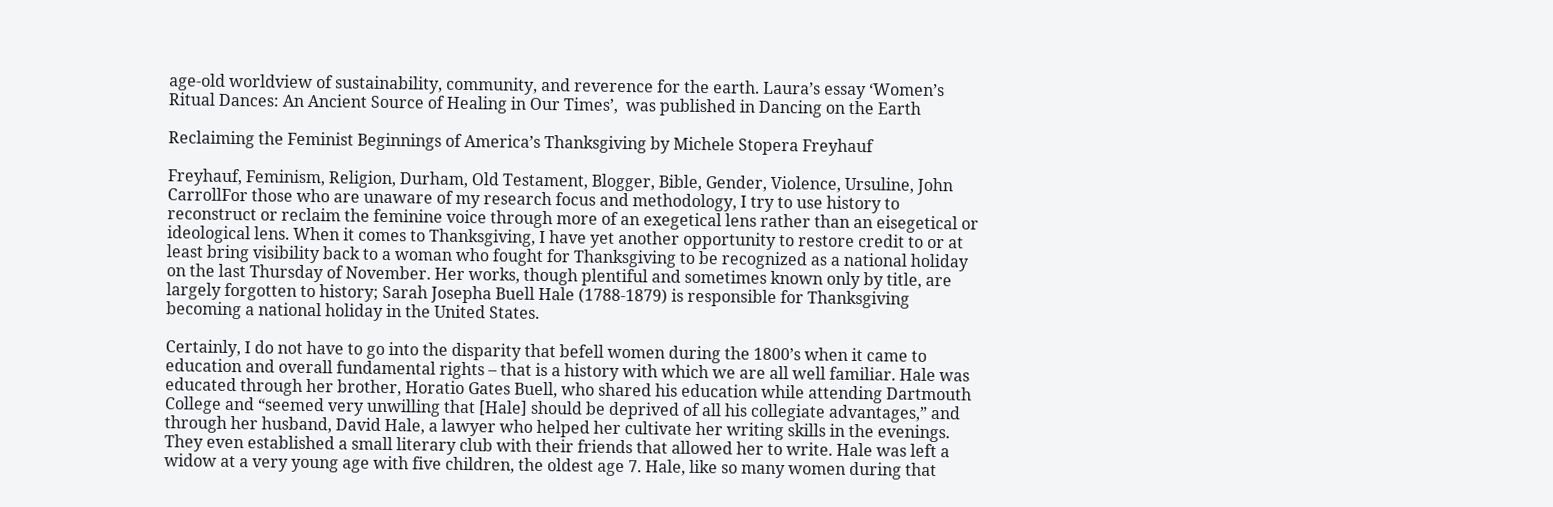age-old worldview of sustainability, community, and reverence for the earth. Laura’s essay ‘Women’s Ritual Dances: An Ancient Source of Healing in Our Times’,  was published in Dancing on the Earth

Reclaiming the Feminist Beginnings of America’s Thanksgiving by Michele Stopera Freyhauf

Freyhauf, Feminism, Religion, Durham, Old Testament, Blogger, Bible, Gender, Violence, Ursuline, John CarrollFor those who are unaware of my research focus and methodology, I try to use history to reconstruct or reclaim the feminine voice through more of an exegetical lens rather than an eisegetical or ideological lens. When it comes to Thanksgiving, I have yet another opportunity to restore credit to or at least bring visibility back to a woman who fought for Thanksgiving to be recognized as a national holiday on the last Thursday of November. Her works, though plentiful and sometimes known only by title, are largely forgotten to history; Sarah Josepha Buell Hale (1788-1879) is responsible for Thanksgiving becoming a national holiday in the United States.

Certainly, I do not have to go into the disparity that befell women during the 1800’s when it came to education and overall fundamental rights – that is a history with which we are all well familiar. Hale was educated through her brother, Horatio Gates Buell, who shared his education while attending Dartmouth College and “seemed very unwilling that [Hale] should be deprived of all his collegiate advantages,” and through her husband, David Hale, a lawyer who helped her cultivate her writing skills in the evenings. They even established a small literary club with their friends that allowed her to write. Hale was left a widow at a very young age with five children, the oldest age 7. Hale, like so many women during that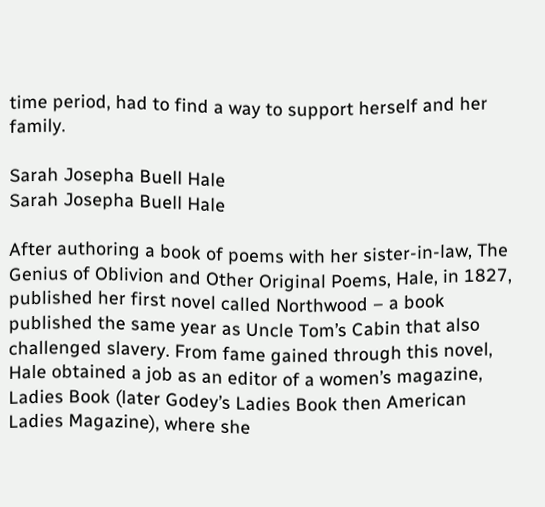time period, had to find a way to support herself and her family.

Sarah Josepha Buell Hale
Sarah Josepha Buell Hale

After authoring a book of poems with her sister-in-law, The Genius of Oblivion and Other Original Poems, Hale, in 1827, published her first novel called Northwood – a book published the same year as Uncle Tom’s Cabin that also challenged slavery. From fame gained through this novel, Hale obtained a job as an editor of a women’s magazine, Ladies Book (later Godey’s Ladies Book then American Ladies Magazine), where she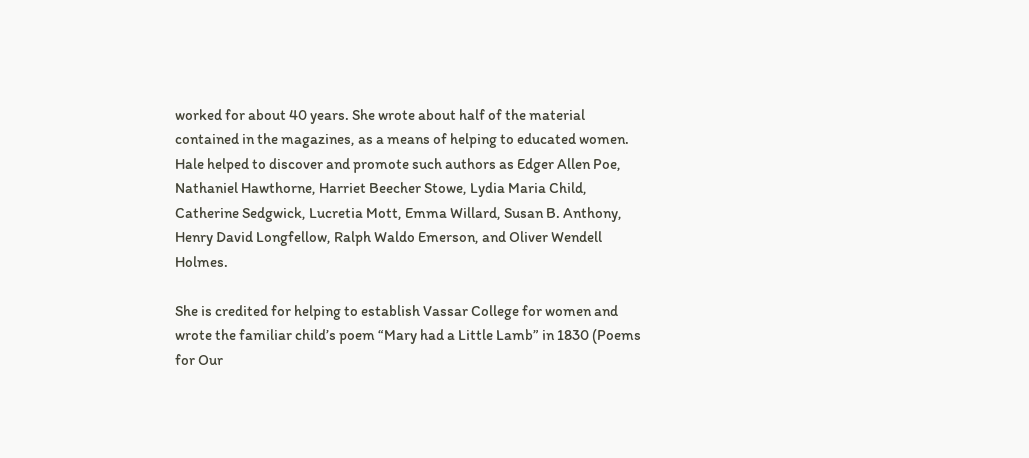worked for about 40 years. She wrote about half of the material contained in the magazines, as a means of helping to educated women. Hale helped to discover and promote such authors as Edger Allen Poe, Nathaniel Hawthorne, Harriet Beecher Stowe, Lydia Maria Child, Catherine Sedgwick, Lucretia Mott, Emma Willard, Susan B. Anthony, Henry David Longfellow, Ralph Waldo Emerson, and Oliver Wendell Holmes.

She is credited for helping to establish Vassar College for women and wrote the familiar child’s poem “Mary had a Little Lamb” in 1830 (Poems for Our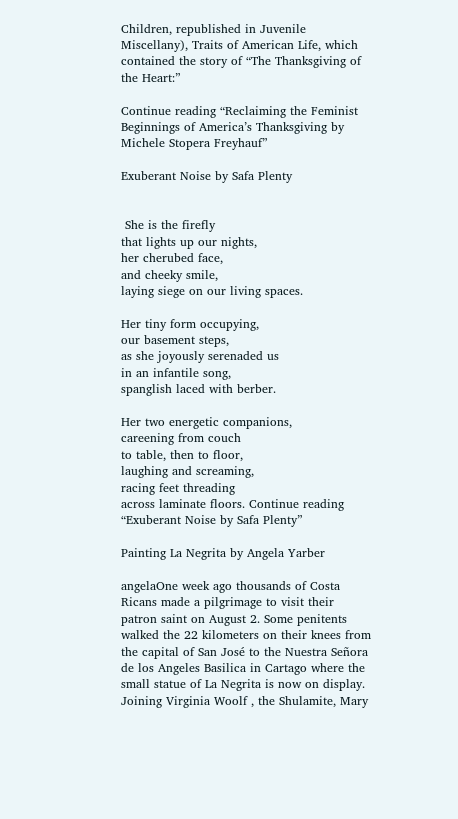Children, republished in Juvenile Miscellany), Traits of American Life, which contained the story of “The Thanksgiving of the Heart:”

Continue reading “Reclaiming the Feminist Beginnings of America’s Thanksgiving by Michele Stopera Freyhauf”

Exuberant Noise by Safa Plenty


 She is the firefly
that lights up our nights,
her cherubed face,
and cheeky smile,
laying siege on our living spaces.

Her tiny form occupying,
our basement steps,
as she joyously serenaded us
in an infantile song,
spanglish laced with berber.

Her two energetic companions,
careening from couch
to table, then to floor,
laughing and screaming,
racing feet threading
across laminate floors. Continue reading “Exuberant Noise by Safa Plenty”

Painting La Negrita by Angela Yarber

angelaOne week ago thousands of Costa Ricans made a pilgrimage to visit their patron saint on August 2. Some penitents walked the 22 kilometers on their knees from the capital of San José to the Nuestra Señora de los Angeles Basilica in Cartago where the small statue of La Negrita is now on display. Joining Virginia Woolf , the Shulamite, Mary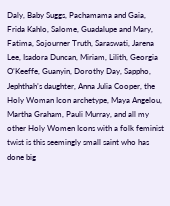Daly, Baby Suggs, Pachamama and Gaia, Frida Kahlo, Salome, Guadalupe and Mary, Fatima, Sojourner Truth, Saraswati, Jarena Lee, Isadora Duncan, Miriam, Lilith, Georgia O’Keeffe, Guanyin, Dorothy Day, Sappho, Jephthah’s daughter, Anna Julia Cooper, the Holy Woman Icon archetype, Maya Angelou, Martha Graham, Pauli Murray, and all my other Holy Women Icons with a folk feminist twist is this seemingly small saint who has done big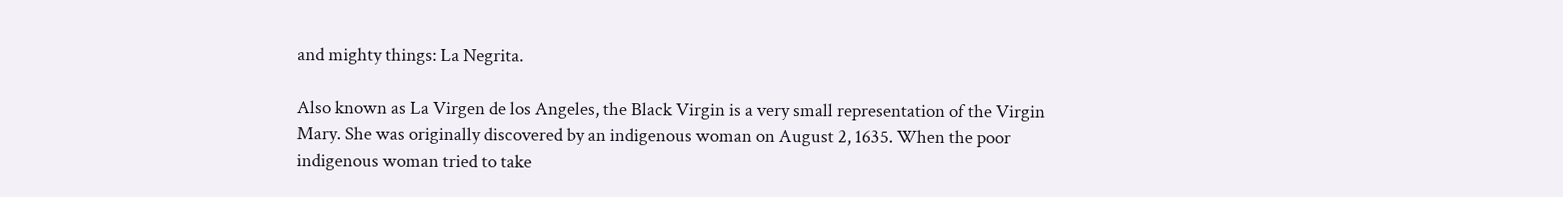and mighty things: La Negrita.

Also known as La Virgen de los Angeles, the Black Virgin is a very small representation of the Virgin Mary. She was originally discovered by an indigenous woman on August 2, 1635. When the poor indigenous woman tried to take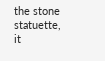the stone statuette, it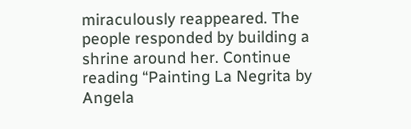miraculously reappeared. The people responded by building a shrine around her. Continue reading “Painting La Negrita by Angela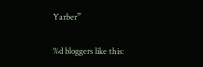Yarber”

%d bloggers like this: